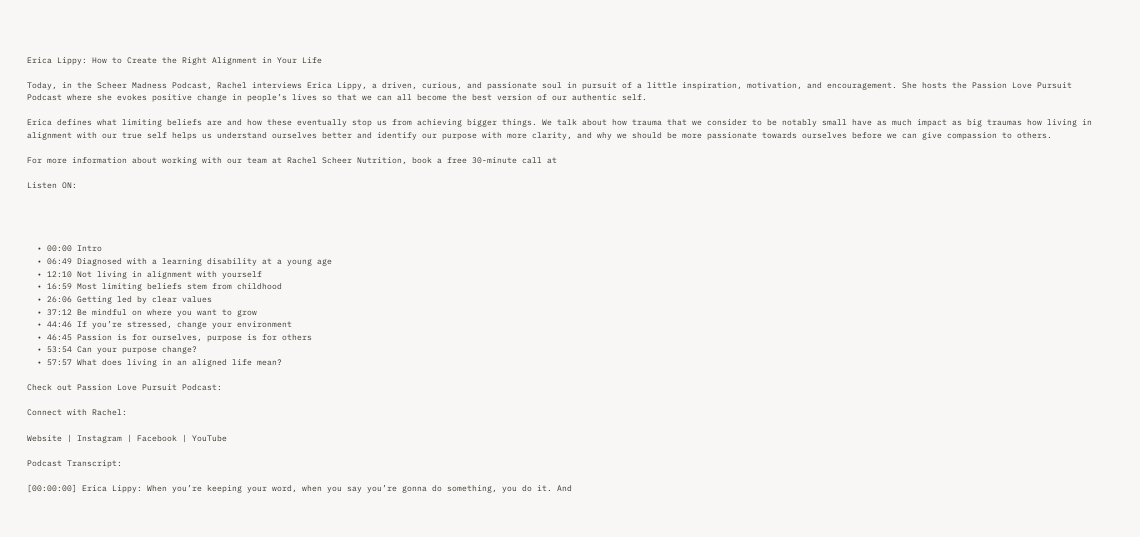Erica Lippy: How to Create the Right Alignment in Your Life

Today, in the Scheer Madness Podcast, Rachel interviews Erica Lippy, a driven, curious, and passionate soul in pursuit of a little inspiration, motivation, and encouragement. She hosts the Passion Love Pursuit Podcast where she evokes positive change in people’s lives so that we can all become the best version of our authentic self.

Erica defines what limiting beliefs are and how these eventually stop us from achieving bigger things. We talk about how trauma that we consider to be notably small have as much impact as big traumas how living in alignment with our true self helps us understand ourselves better and identify our purpose with more clarity, and why we should be more passionate towards ourselves before we can give compassion to others.

For more information about working with our team at Rachel Scheer Nutrition, book a free 30-minute call at

Listen ON:




  • 00:00 Intro
  • 06:49 Diagnosed with a learning disability at a young age
  • 12:10 Not living in alignment with yourself
  • 16:59 Most limiting beliefs stem from childhood
  • 26:06 Getting led by clear values
  • 37:12 Be mindful on where you want to grow
  • 44:46 If you’re stressed, change your environment
  • 46:45 Passion is for ourselves, purpose is for others
  • 53:54 Can your purpose change?
  • 57:57 What does living in an aligned life mean?

Check out Passion Love Pursuit Podcast:

Connect with Rachel:

Website | Instagram | Facebook | YouTube

Podcast Transcript:

[00:00:00] Erica Lippy: When you’re keeping your word, when you say you’re gonna do something, you do it. And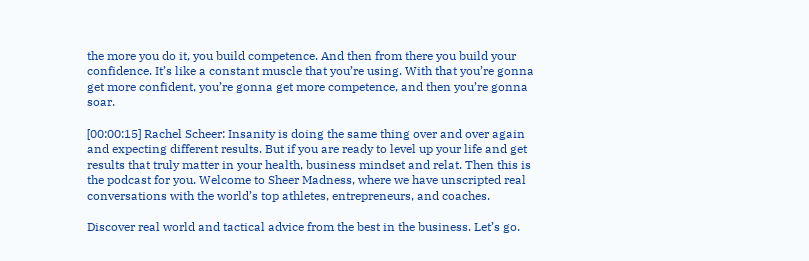the more you do it, you build competence. And then from there you build your confidence. It’s like a constant muscle that you’re using. With that you’re gonna get more confident, you’re gonna get more competence, and then you’re gonna soar.

[00:00:15] Rachel Scheer: Insanity is doing the same thing over and over again and expecting different results. But if you are ready to level up your life and get results that truly matter in your health, business mindset and relat. Then this is the podcast for you. Welcome to Sheer Madness, where we have unscripted real conversations with the world’s top athletes, entrepreneurs, and coaches.

Discover real world and tactical advice from the best in the business. Let’s go.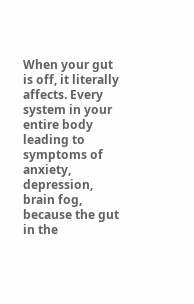When your gut is off, it literally affects. Every system in your entire body leading to symptoms of anxiety, depression, brain fog, because the gut in the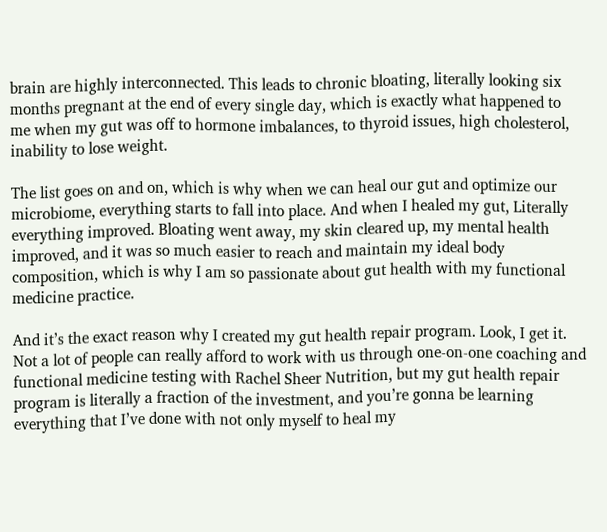brain are highly interconnected. This leads to chronic bloating, literally looking six months pregnant at the end of every single day, which is exactly what happened to me when my gut was off to hormone imbalances, to thyroid issues, high cholesterol, inability to lose weight.

The list goes on and on, which is why when we can heal our gut and optimize our microbiome, everything starts to fall into place. And when I healed my gut, Literally everything improved. Bloating went away, my skin cleared up, my mental health improved, and it was so much easier to reach and maintain my ideal body composition, which is why I am so passionate about gut health with my functional medicine practice.

And it’s the exact reason why I created my gut health repair program. Look, I get it. Not a lot of people can really afford to work with us through one-on-one coaching and functional medicine testing with Rachel Sheer Nutrition, but my gut health repair program is literally a fraction of the investment, and you’re gonna be learning everything that I’ve done with not only myself to heal my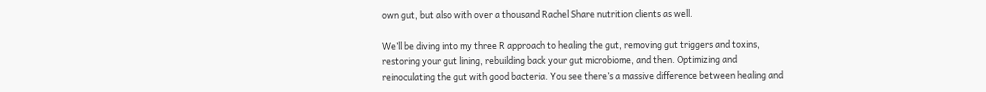own gut, but also with over a thousand Rachel Share nutrition clients as well.

We’ll be diving into my three R approach to healing the gut, removing gut triggers and toxins, restoring your gut lining, rebuilding back your gut microbiome, and then. Optimizing and reinoculating the gut with good bacteria. You see there’s a massive difference between healing and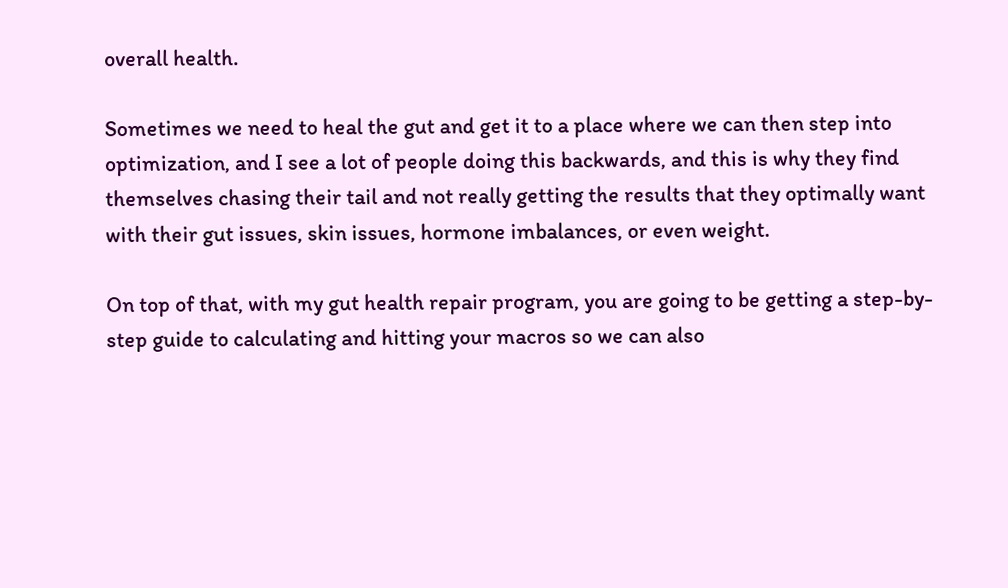overall health.

Sometimes we need to heal the gut and get it to a place where we can then step into optimization, and I see a lot of people doing this backwards, and this is why they find themselves chasing their tail and not really getting the results that they optimally want with their gut issues, skin issues, hormone imbalances, or even weight.

On top of that, with my gut health repair program, you are going to be getting a step-by-step guide to calculating and hitting your macros so we can also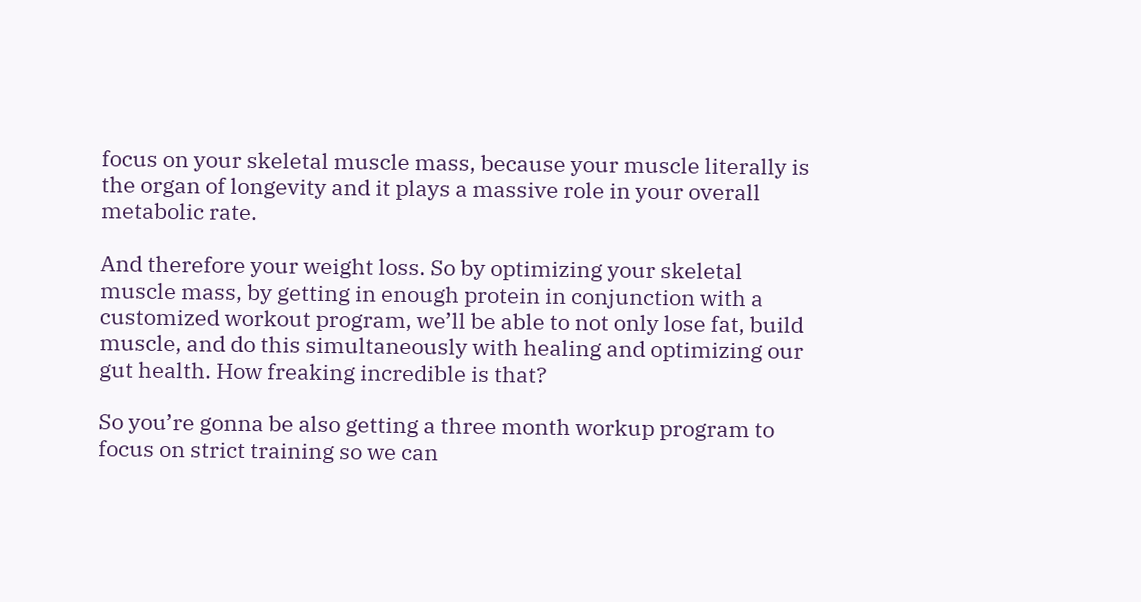focus on your skeletal muscle mass, because your muscle literally is the organ of longevity and it plays a massive role in your overall metabolic rate.

And therefore your weight loss. So by optimizing your skeletal muscle mass, by getting in enough protein in conjunction with a customized workout program, we’ll be able to not only lose fat, build muscle, and do this simultaneously with healing and optimizing our gut health. How freaking incredible is that?

So you’re gonna be also getting a three month workup program to focus on strict training so we can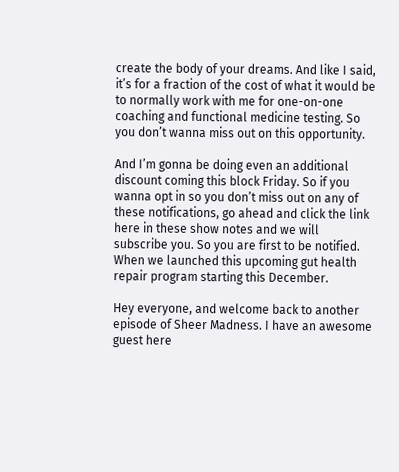create the body of your dreams. And like I said, it’s for a fraction of the cost of what it would be to normally work with me for one-on-one coaching and functional medicine testing. So you don’t wanna miss out on this opportunity.

And I’m gonna be doing even an additional discount coming this block Friday. So if you wanna opt in so you don’t miss out on any of these notifications, go ahead and click the link here in these show notes and we will subscribe you. So you are first to be notified. When we launched this upcoming gut health repair program starting this December.

Hey everyone, and welcome back to another episode of Sheer Madness. I have an awesome guest here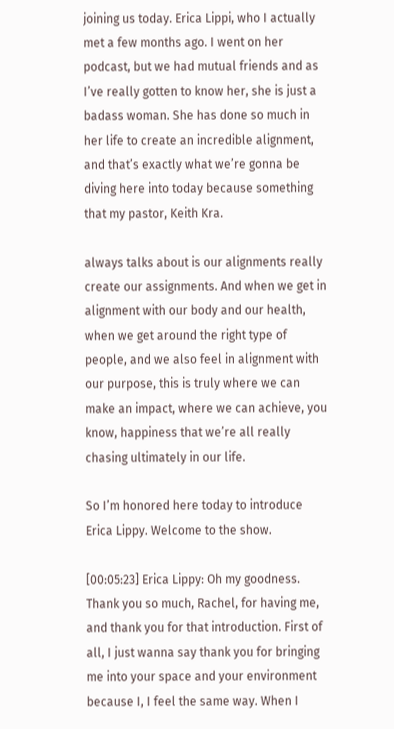joining us today. Erica Lippi, who I actually met a few months ago. I went on her podcast, but we had mutual friends and as I’ve really gotten to know her, she is just a badass woman. She has done so much in her life to create an incredible alignment, and that’s exactly what we’re gonna be diving here into today because something that my pastor, Keith Kra.

always talks about is our alignments really create our assignments. And when we get in alignment with our body and our health, when we get around the right type of people, and we also feel in alignment with our purpose, this is truly where we can make an impact, where we can achieve, you know, happiness that we’re all really chasing ultimately in our life.

So I’m honored here today to introduce Erica Lippy. Welcome to the show.

[00:05:23] Erica Lippy: Oh my goodness. Thank you so much, Rachel, for having me, and thank you for that introduction. First of all, I just wanna say thank you for bringing me into your space and your environment because I, I feel the same way. When I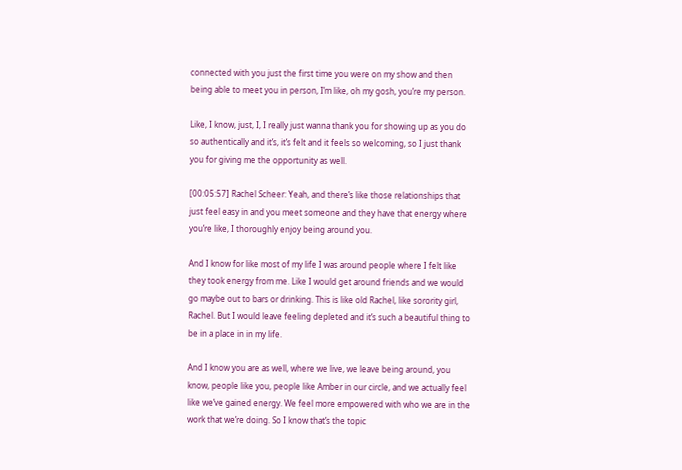connected with you just the first time you were on my show and then being able to meet you in person, I’m like, oh my gosh, you’re my person.

Like, I know, just, I, I really just wanna thank you for showing up as you do so authentically and it’s, it’s felt and it feels so welcoming, so I just thank you for giving me the opportunity as well.

[00:05:57] Rachel Scheer: Yeah, and there’s like those relationships that just feel easy in and you meet someone and they have that energy where you’re like, I thoroughly enjoy being around you.

And I know for like most of my life I was around people where I felt like they took energy from me. Like I would get around friends and we would go maybe out to bars or drinking. This is like old Rachel, like sorority girl, Rachel. But I would leave feeling depleted and it’s such a beautiful thing to be in a place in in my life.

And I know you are as well, where we live, we leave being around, you know, people like you, people like Amber in our circle, and we actually feel like we’ve gained energy. We feel more empowered with who we are in the work that we’re doing. So I know that’s the topic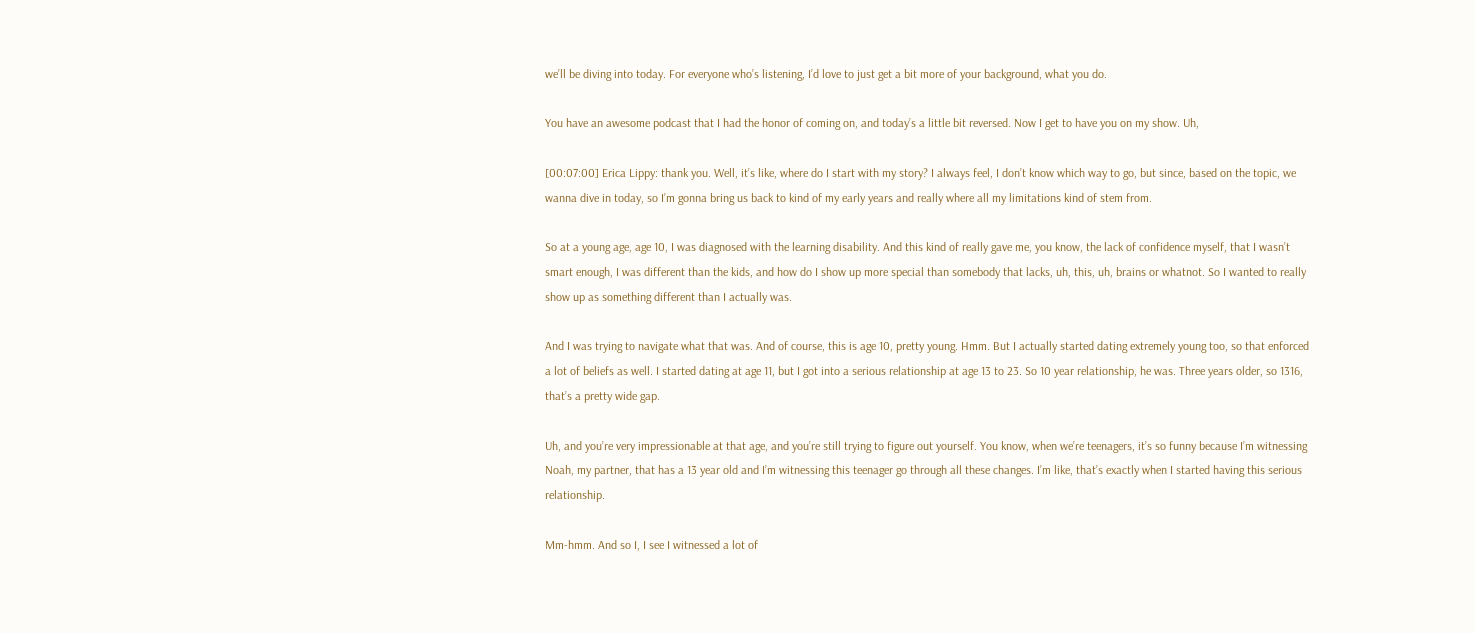we’ll be diving into today. For everyone who’s listening, I’d love to just get a bit more of your background, what you do.

You have an awesome podcast that I had the honor of coming on, and today’s a little bit reversed. Now I get to have you on my show. Uh,

[00:07:00] Erica Lippy: thank you. Well, it’s like, where do I start with my story? I always feel, I don’t know which way to go, but since, based on the topic, we wanna dive in today, so I’m gonna bring us back to kind of my early years and really where all my limitations kind of stem from.

So at a young age, age 10, I was diagnosed with the learning disability. And this kind of really gave me, you know, the lack of confidence myself, that I wasn’t smart enough, I was different than the kids, and how do I show up more special than somebody that lacks, uh, this, uh, brains or whatnot. So I wanted to really show up as something different than I actually was.

And I was trying to navigate what that was. And of course, this is age 10, pretty young. Hmm. But I actually started dating extremely young too, so that enforced a lot of beliefs as well. I started dating at age 11, but I got into a serious relationship at age 13 to 23. So 10 year relationship, he was. Three years older, so 1316, that’s a pretty wide gap.

Uh, and you’re very impressionable at that age, and you’re still trying to figure out yourself. You know, when we’re teenagers, it’s so funny because I’m witnessing Noah, my partner, that has a 13 year old and I’m witnessing this teenager go through all these changes. I’m like, that’s exactly when I started having this serious relationship.

Mm-hmm. And so I, I see I witnessed a lot of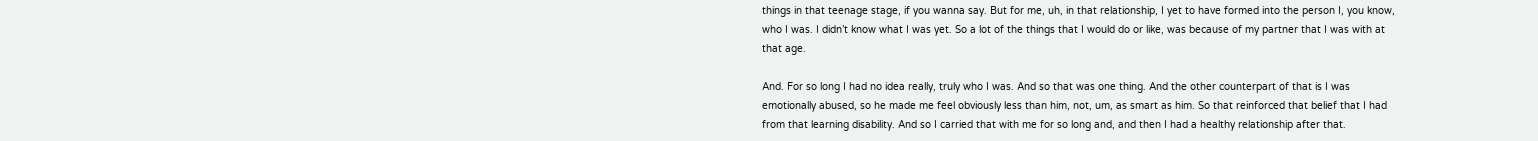things in that teenage stage, if you wanna say. But for me, uh, in that relationship, I yet to have formed into the person I, you know, who I was. I didn’t know what I was yet. So a lot of the things that I would do or like, was because of my partner that I was with at that age.

And. For so long I had no idea really, truly who I was. And so that was one thing. And the other counterpart of that is I was emotionally abused, so he made me feel obviously less than him, not, um, as smart as him. So that reinforced that belief that I had from that learning disability. And so I carried that with me for so long and, and then I had a healthy relationship after that.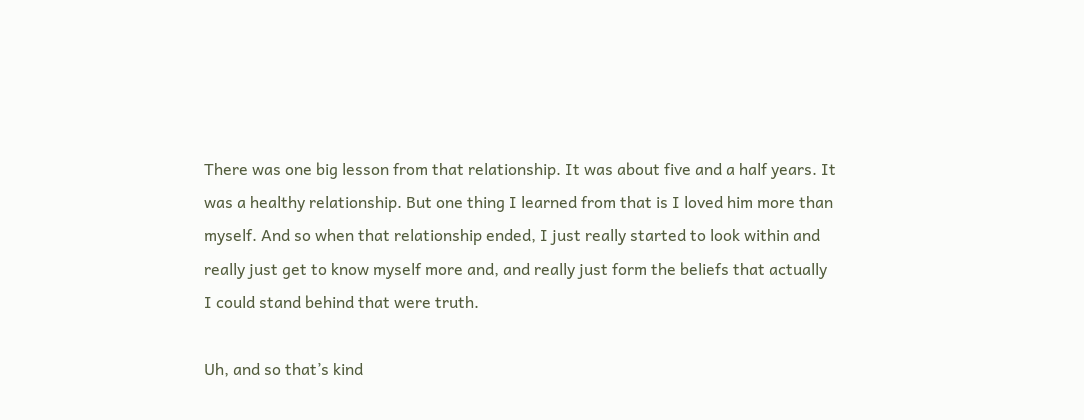There was one big lesson from that relationship. It was about five and a half years. It was a healthy relationship. But one thing I learned from that is I loved him more than myself. And so when that relationship ended, I just really started to look within and really just get to know myself more and, and really just form the beliefs that actually I could stand behind that were truth.

Uh, and so that’s kind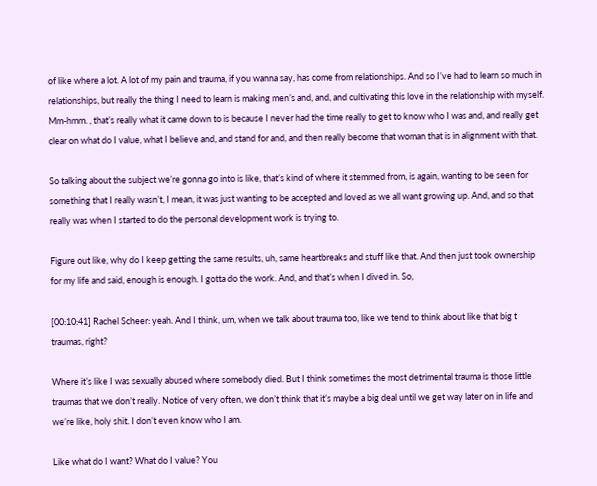of like where a lot. A lot of my pain and trauma, if you wanna say, has come from relationships. And so I’ve had to learn so much in relationships, but really the thing I need to learn is making men’s and, and, and cultivating this love in the relationship with myself. Mm-hmm. , that’s really what it came down to is because I never had the time really to get to know who I was and, and really get clear on what do I value, what I believe and, and stand for and, and then really become that woman that is in alignment with that.

So talking about the subject we’re gonna go into is like, that’s kind of where it stemmed from, is again, wanting to be seen for something that I really wasn’t, I mean, it was just wanting to be accepted and loved as we all want growing up. And, and so that really was when I started to do the personal development work is trying to.

Figure out like, why do I keep getting the same results, uh, same heartbreaks and stuff like that. And then just took ownership for my life and said, enough is enough. I gotta do the work. And, and that’s when I dived in. So,

[00:10:41] Rachel Scheer: yeah. And I think, um, when we talk about trauma too, like we tend to think about like that big t traumas, right?

Where it’s like I was sexually abused where somebody died. But I think sometimes the most detrimental trauma is those little traumas that we don’t really. Notice of very often, we don’t think that it’s maybe a big deal until we get way later on in life and we’re like, holy shit. I don’t even know who I am.

Like what do I want? What do I value? You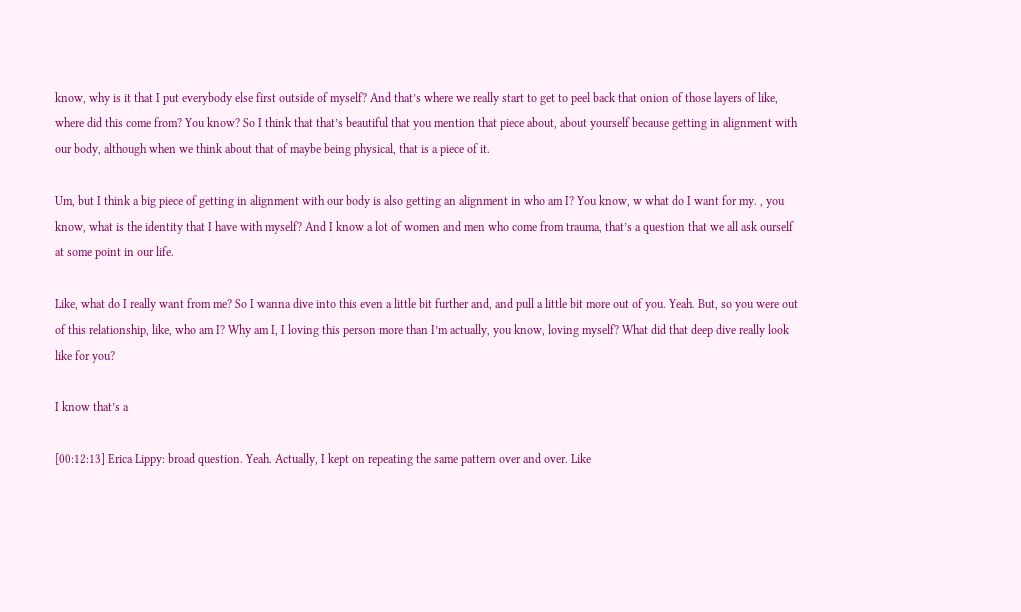know, why is it that I put everybody else first outside of myself? And that’s where we really start to get to peel back that onion of those layers of like, where did this come from? You know? So I think that that’s beautiful that you mention that piece about, about yourself because getting in alignment with our body, although when we think about that of maybe being physical, that is a piece of it.

Um, but I think a big piece of getting in alignment with our body is also getting an alignment in who am I? You know, w what do I want for my. , you know, what is the identity that I have with myself? And I know a lot of women and men who come from trauma, that’s a question that we all ask ourself at some point in our life.

Like, what do I really want from me? So I wanna dive into this even a little bit further and, and pull a little bit more out of you. Yeah. But, so you were out of this relationship, like, who am I? Why am I, I loving this person more than I’m actually, you know, loving myself? What did that deep dive really look like for you?

I know that’s a

[00:12:13] Erica Lippy: broad question. Yeah. Actually, I kept on repeating the same pattern over and over. Like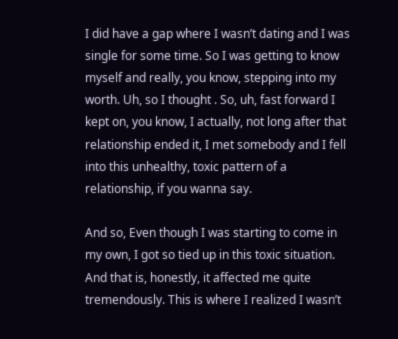I did have a gap where I wasn’t dating and I was single for some time. So I was getting to know myself and really, you know, stepping into my worth. Uh, so I thought . So, uh, fast forward I kept on, you know, I actually, not long after that relationship ended it, I met somebody and I fell into this unhealthy, toxic pattern of a relationship, if you wanna say.

And so, Even though I was starting to come in my own, I got so tied up in this toxic situation. And that is, honestly, it affected me quite tremendously. This is where I realized I wasn’t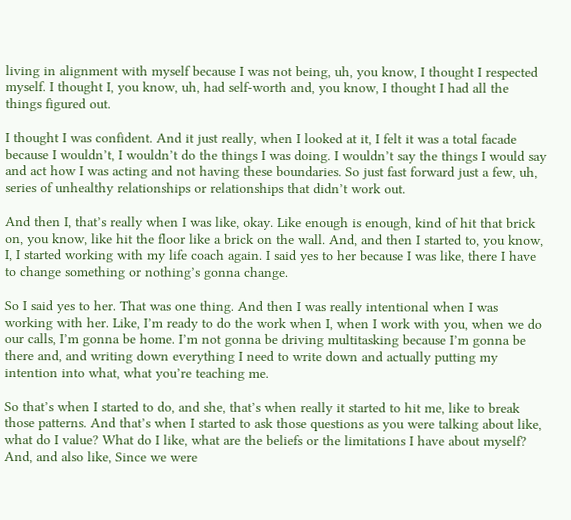living in alignment with myself because I was not being, uh, you know, I thought I respected myself. I thought I, you know, uh, had self-worth and, you know, I thought I had all the things figured out.

I thought I was confident. And it just really, when I looked at it, I felt it was a total facade because I wouldn’t, I wouldn’t do the things I was doing. I wouldn’t say the things I would say and act how I was acting and not having these boundaries. So just fast forward just a few, uh, series of unhealthy relationships or relationships that didn’t work out.

And then I, that’s really when I was like, okay. Like enough is enough, kind of hit that brick on, you know, like hit the floor like a brick on the wall. And, and then I started to, you know, I, I started working with my life coach again. I said yes to her because I was like, there I have to change something or nothing’s gonna change.

So I said yes to her. That was one thing. And then I was really intentional when I was working with her. Like, I’m ready to do the work when I, when I work with you, when we do our calls, I’m gonna be home. I’m not gonna be driving multitasking because I’m gonna be there and, and writing down everything I need to write down and actually putting my intention into what, what you’re teaching me.

So that’s when I started to do, and she, that’s when really it started to hit me, like to break those patterns. And that’s when I started to ask those questions as you were talking about like, what do I value? What do I like, what are the beliefs or the limitations I have about myself? And, and also like, Since we were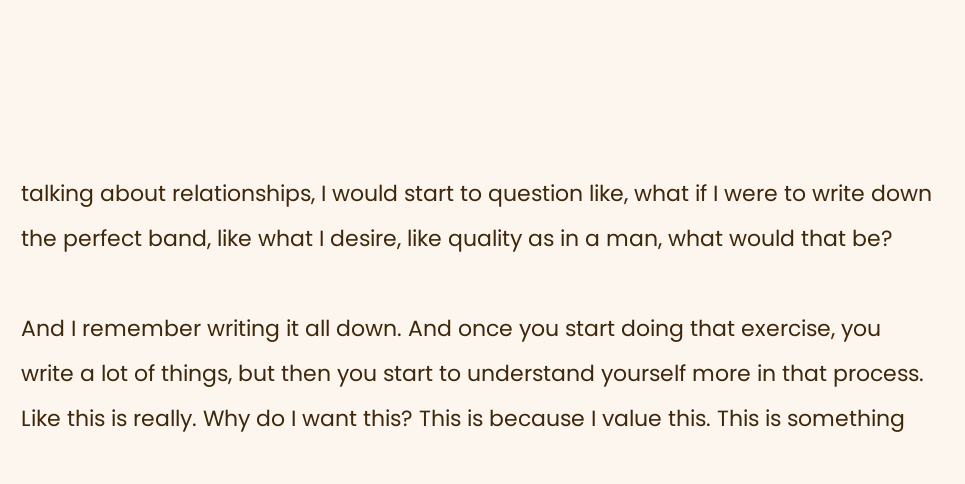talking about relationships, I would start to question like, what if I were to write down the perfect band, like what I desire, like quality as in a man, what would that be?

And I remember writing it all down. And once you start doing that exercise, you write a lot of things, but then you start to understand yourself more in that process. Like this is really. Why do I want this? This is because I value this. This is something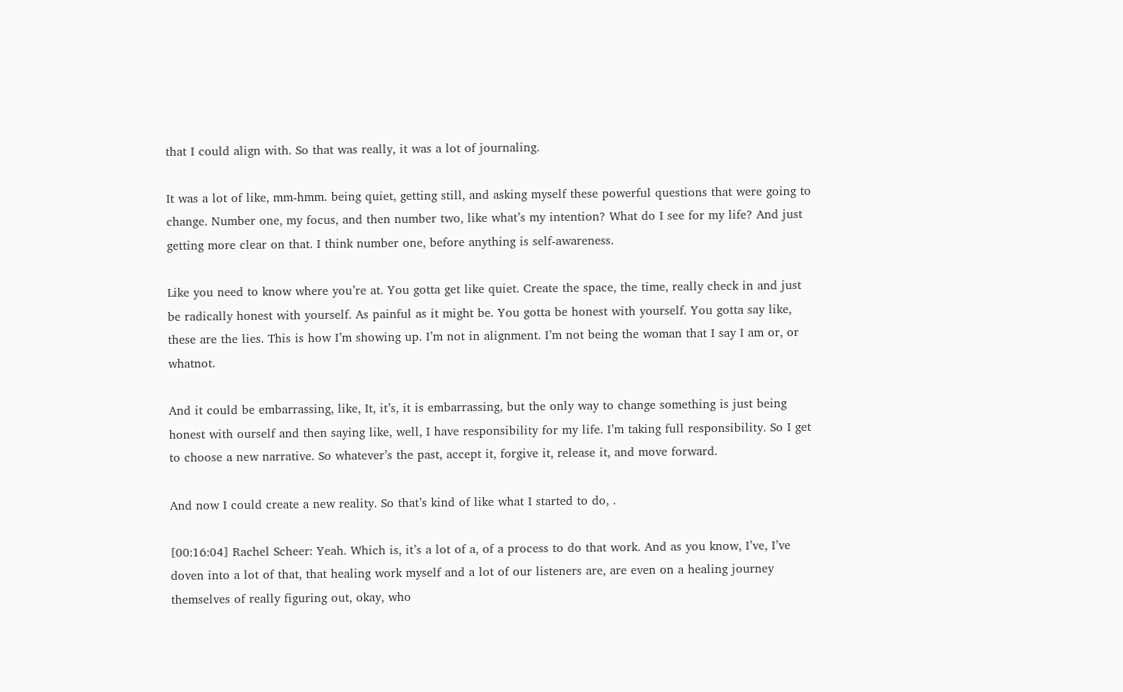that I could align with. So that was really, it was a lot of journaling.

It was a lot of like, mm-hmm. being quiet, getting still, and asking myself these powerful questions that were going to change. Number one, my focus, and then number two, like what’s my intention? What do I see for my life? And just getting more clear on that. I think number one, before anything is self-awareness.

Like you need to know where you’re at. You gotta get like quiet. Create the space, the time, really check in and just be radically honest with yourself. As painful as it might be. You gotta be honest with yourself. You gotta say like, these are the lies. This is how I’m showing up. I’m not in alignment. I’m not being the woman that I say I am or, or whatnot.

And it could be embarrassing, like, It, it’s, it is embarrassing, but the only way to change something is just being honest with ourself and then saying like, well, I have responsibility for my life. I’m taking full responsibility. So I get to choose a new narrative. So whatever’s the past, accept it, forgive it, release it, and move forward.

And now I could create a new reality. So that’s kind of like what I started to do, .

[00:16:04] Rachel Scheer: Yeah. Which is, it’s a lot of a, of a process to do that work. And as you know, I’ve, I’ve doven into a lot of that, that healing work myself and a lot of our listeners are, are even on a healing journey themselves of really figuring out, okay, who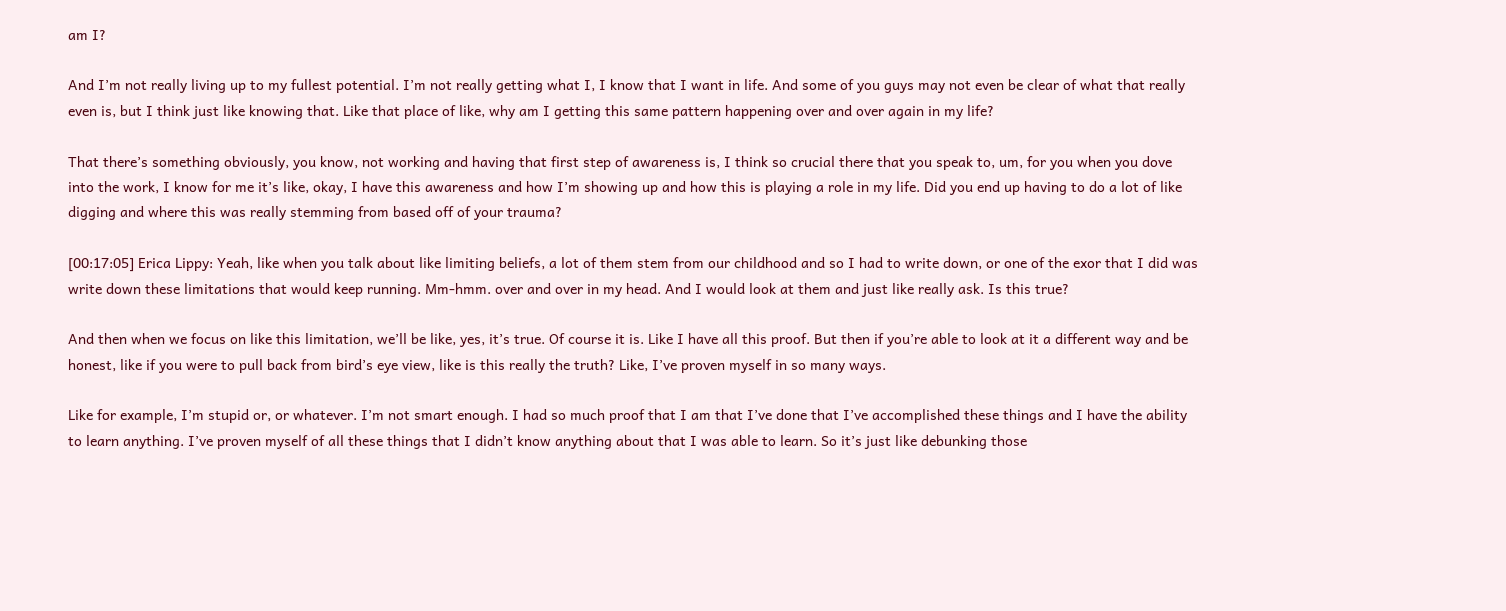am I?

And I’m not really living up to my fullest potential. I’m not really getting what I, I know that I want in life. And some of you guys may not even be clear of what that really even is, but I think just like knowing that. Like that place of like, why am I getting this same pattern happening over and over again in my life?

That there’s something obviously, you know, not working and having that first step of awareness is, I think so crucial there that you speak to, um, for you when you dove into the work, I know for me it’s like, okay, I have this awareness and how I’m showing up and how this is playing a role in my life. Did you end up having to do a lot of like digging and where this was really stemming from based off of your trauma?

[00:17:05] Erica Lippy: Yeah, like when you talk about like limiting beliefs, a lot of them stem from our childhood and so I had to write down, or one of the exor that I did was write down these limitations that would keep running. Mm-hmm. over and over in my head. And I would look at them and just like really ask. Is this true?

And then when we focus on like this limitation, we’ll be like, yes, it’s true. Of course it is. Like I have all this proof. But then if you’re able to look at it a different way and be honest, like if you were to pull back from bird’s eye view, like is this really the truth? Like, I’ve proven myself in so many ways.

Like for example, I’m stupid or, or whatever. I’m not smart enough. I had so much proof that I am that I’ve done that I’ve accomplished these things and I have the ability to learn anything. I’ve proven myself of all these things that I didn’t know anything about that I was able to learn. So it’s just like debunking those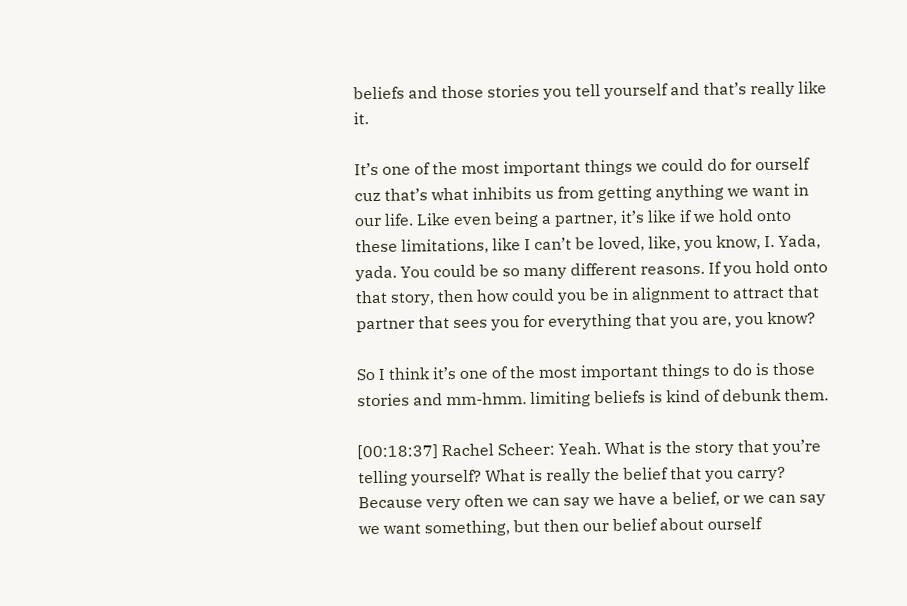beliefs and those stories you tell yourself and that’s really like it.

It’s one of the most important things we could do for ourself cuz that’s what inhibits us from getting anything we want in our life. Like even being a partner, it’s like if we hold onto these limitations, like I can’t be loved, like, you know, I. Yada, yada. You could be so many different reasons. If you hold onto that story, then how could you be in alignment to attract that partner that sees you for everything that you are, you know?

So I think it’s one of the most important things to do is those stories and mm-hmm. limiting beliefs is kind of debunk them.

[00:18:37] Rachel Scheer: Yeah. What is the story that you’re telling yourself? What is really the belief that you carry? Because very often we can say we have a belief, or we can say we want something, but then our belief about ourself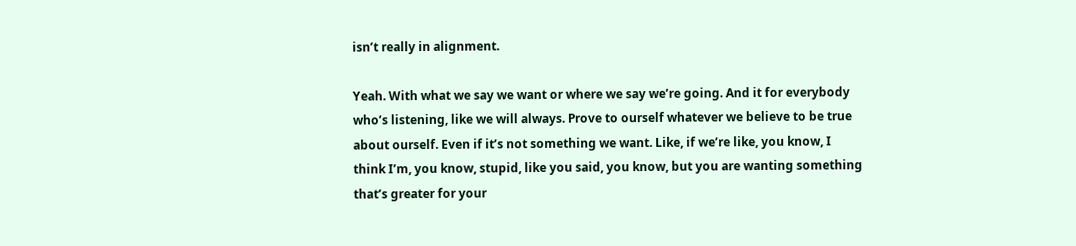isn’t really in alignment.

Yeah. With what we say we want or where we say we’re going. And it for everybody who’s listening, like we will always. Prove to ourself whatever we believe to be true about ourself. Even if it’s not something we want. Like, if we’re like, you know, I think I’m, you know, stupid, like you said, you know, but you are wanting something that’s greater for your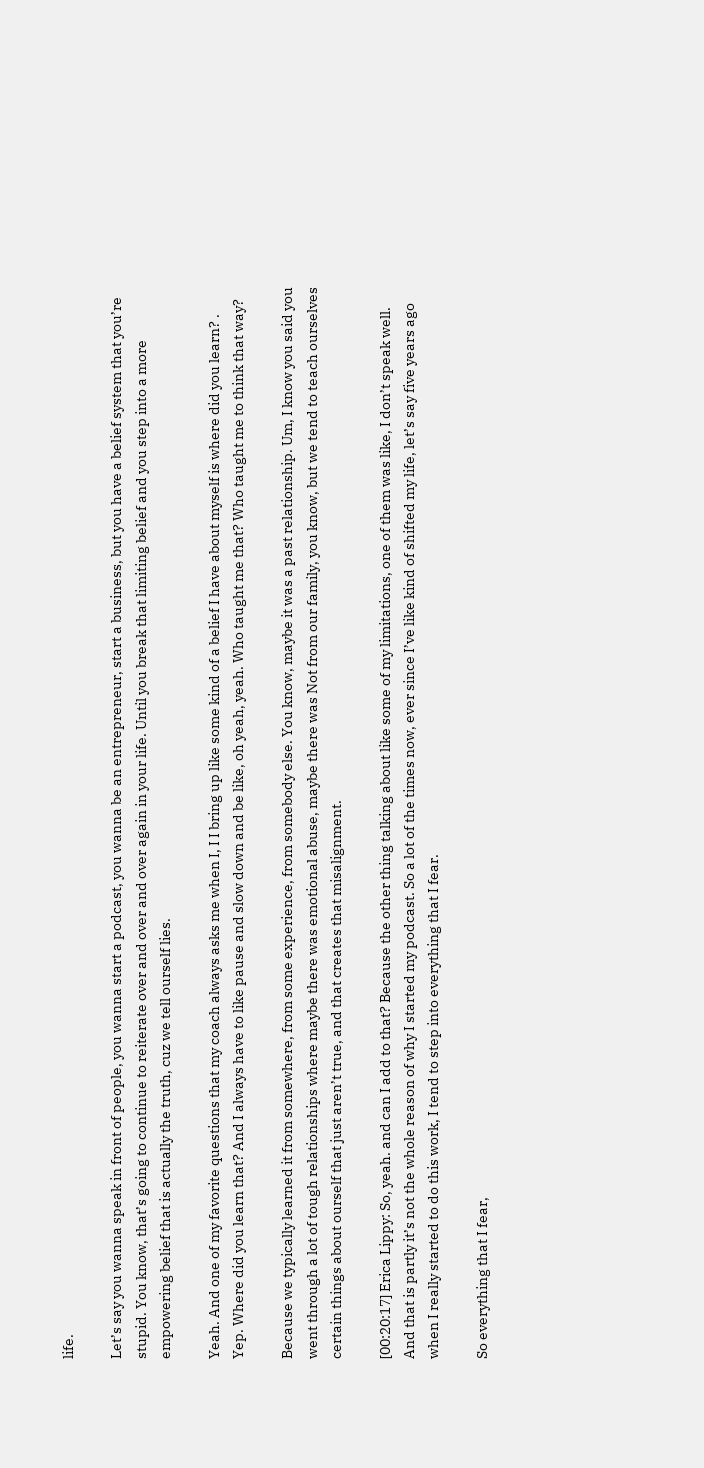life.

Let’s say you wanna speak in front of people, you wanna start a podcast, you wanna be an entrepreneur, start a business, but you have a belief system that you’re stupid. You know, that’s going to continue to reiterate over and over and over again in your life. Until you break that limiting belief and you step into a more empowering belief that is actually the truth, cuz we tell ourself lies.

Yeah. And one of my favorite questions that my coach always asks me when I, I I bring up like some kind of a belief I have about myself is where did you learn? . Yep. Where did you learn that? And I always have to like pause and slow down and be like, oh yeah, yeah. Who taught me that? Who taught me to think that way?

Because we typically learned it from somewhere, from some experience, from somebody else. You know, maybe it was a past relationship. Um, I know you said you went through a lot of tough relationships where maybe there was emotional abuse, maybe there was Not from our family, you know, but we tend to teach ourselves certain things about ourself that just aren’t true, and that creates that misalignment.

[00:20:17] Erica Lippy: So, yeah. and can I add to that? Because the other thing talking about like some of my limitations, one of them was like, I don’t speak well. And that is partly it’s not the whole reason of why I started my podcast. So a lot of the times now, ever since I’ve like kind of shifted my life, let’s say five years ago when I really started to do this work, I tend to step into everything that I fear.

So everything that I fear,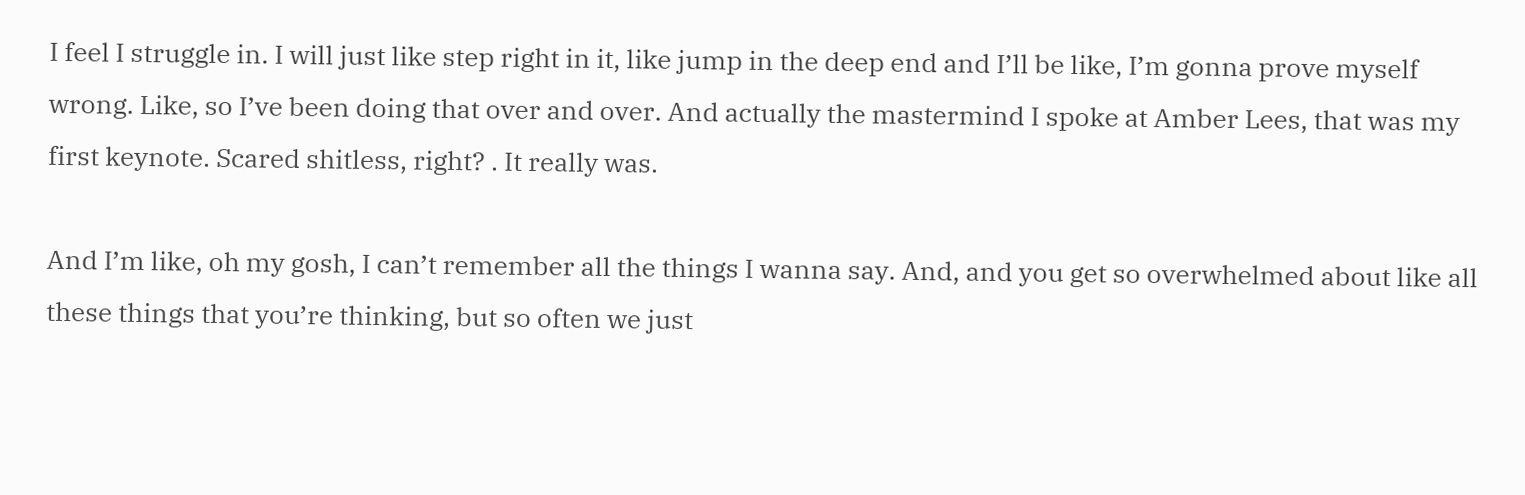I feel I struggle in. I will just like step right in it, like jump in the deep end and I’ll be like, I’m gonna prove myself wrong. Like, so I’ve been doing that over and over. And actually the mastermind I spoke at Amber Lees, that was my first keynote. Scared shitless, right? . It really was.

And I’m like, oh my gosh, I can’t remember all the things I wanna say. And, and you get so overwhelmed about like all these things that you’re thinking, but so often we just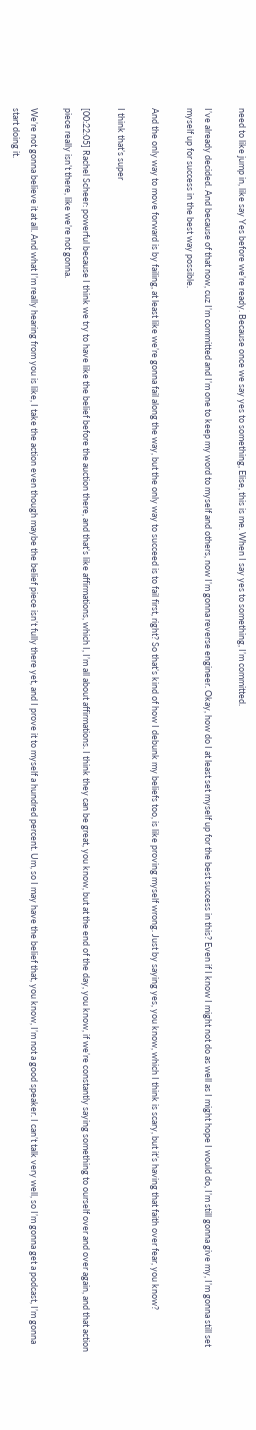need to like jump in, like say Yes before we’re ready. Because once we say yes to something, Elise, this is me. When I say yes to something, I’m committed.

I’ve already decided. And because of that now, cuz I’m committed and I’m one to keep my word to myself and others, now I’m gonna reverse engineer. Okay, how do I at least set myself up for the best success in this? Even if I know I might not do as well as I might hope I would do, I’m still gonna give my, I’m gonna still set myself up for success in the best way possible.

And the only way to move forward is by failing, at least like we’re gonna fail along the way, but the only way to succeed is to fail first, right? So that’s kind of how I debunk my beliefs too, is like proving myself wrong. Just by saying yes, you know, which I think is scary, but it’s having that faith over fear, you know?

I think that’s super

[00:22:05] Rachel Scheer: powerful because I think we try to have like the belief before the auction there, and that’s like affirmations, which I, I’m all about affirmations. I think they can be great, you know, but at the end of the day, you know, if we’re constantly saying something to ourself over and over again, and that action piece really isn’t there, like we’re not gonna.

We’re not gonna believe it at all. And what I’m really hearing from you is like, I take the action even though maybe the belief piece isn’t fully there yet, and I prove it to myself a hundred percent. Um, so I may have the belief that, you know, I’m not a good speaker. I can’t talk very well, so I’m gonna get a podcast, I’m gonna start doing it.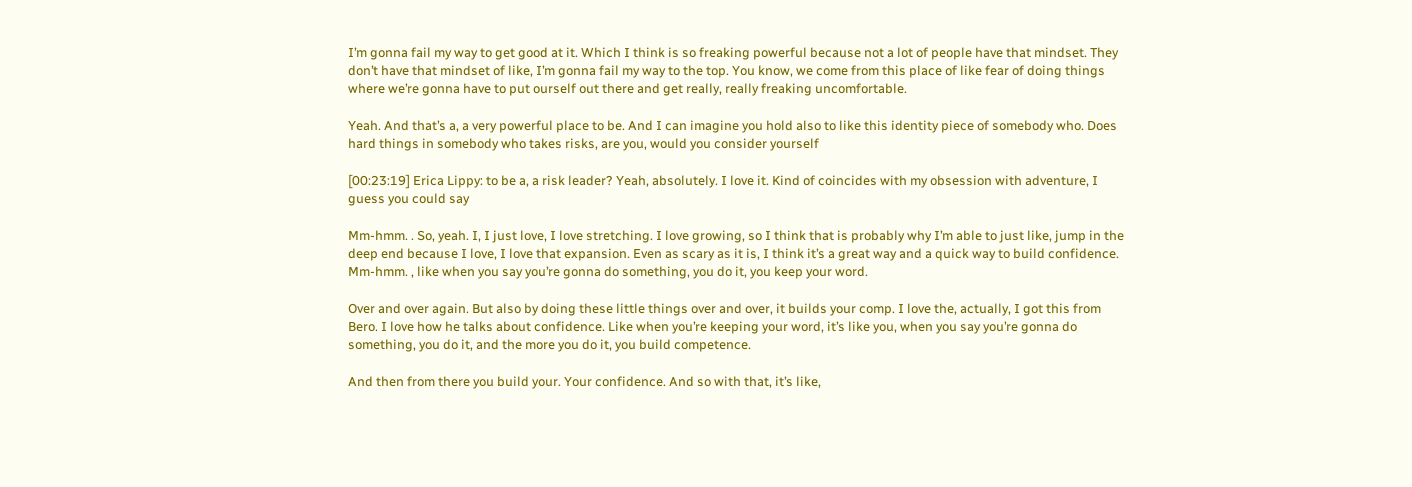I’m gonna fail my way to get good at it. Which I think is so freaking powerful because not a lot of people have that mindset. They don’t have that mindset of like, I’m gonna fail my way to the top. You know, we come from this place of like fear of doing things where we’re gonna have to put ourself out there and get really, really freaking uncomfortable.

Yeah. And that’s a, a very powerful place to be. And I can imagine you hold also to like this identity piece of somebody who. Does hard things in somebody who takes risks, are you, would you consider yourself

[00:23:19] Erica Lippy: to be a, a risk leader? Yeah, absolutely. I love it. Kind of coincides with my obsession with adventure, I guess you could say

Mm-hmm. . So, yeah. I, I just love, I love stretching. I love growing, so I think that is probably why I’m able to just like, jump in the deep end because I love, I love that expansion. Even as scary as it is, I think it’s a great way and a quick way to build confidence. Mm-hmm. , like when you say you’re gonna do something, you do it, you keep your word.

Over and over again. But also by doing these little things over and over, it builds your comp. I love the, actually, I got this from Bero. I love how he talks about confidence. Like when you’re keeping your word, it’s like you, when you say you’re gonna do something, you do it, and the more you do it, you build competence.

And then from there you build your. Your confidence. And so with that, it’s like,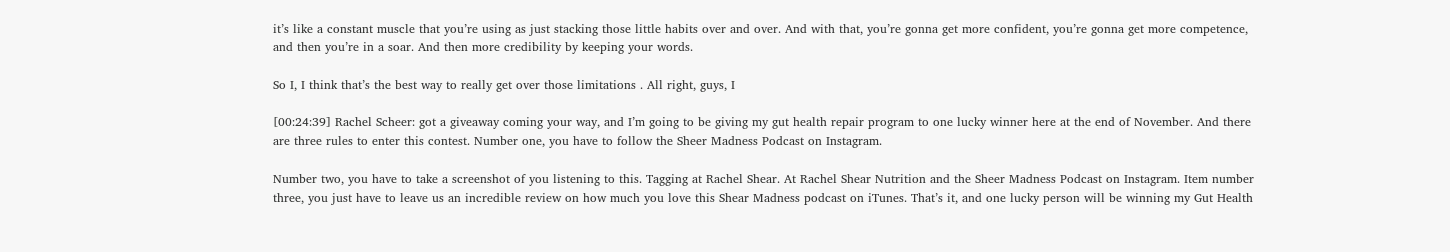it’s like a constant muscle that you’re using as just stacking those little habits over and over. And with that, you’re gonna get more confident, you’re gonna get more competence, and then you’re in a soar. And then more credibility by keeping your words.

So I, I think that’s the best way to really get over those limitations . All right, guys, I

[00:24:39] Rachel Scheer: got a giveaway coming your way, and I’m going to be giving my gut health repair program to one lucky winner here at the end of November. And there are three rules to enter this contest. Number one, you have to follow the Sheer Madness Podcast on Instagram.

Number two, you have to take a screenshot of you listening to this. Tagging at Rachel Shear. At Rachel Shear Nutrition and the Sheer Madness Podcast on Instagram. Item number three, you just have to leave us an incredible review on how much you love this Shear Madness podcast on iTunes. That’s it, and one lucky person will be winning my Gut Health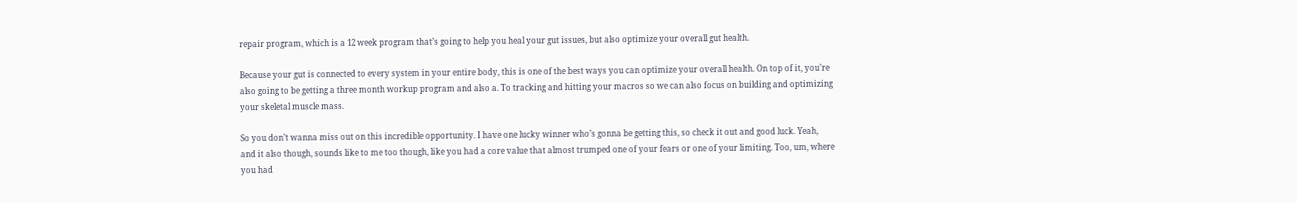repair program, which is a 12 week program that’s going to help you heal your gut issues, but also optimize your overall gut health.

Because your gut is connected to every system in your entire body, this is one of the best ways you can optimize your overall health. On top of it, you’re also going to be getting a three month workup program and also a. To tracking and hitting your macros so we can also focus on building and optimizing your skeletal muscle mass.

So you don’t wanna miss out on this incredible opportunity. I have one lucky winner who’s gonna be getting this, so check it out and good luck. Yeah, and it also though, sounds like to me too though, like you had a core value that almost trumped one of your fears or one of your limiting. Too, um, where you had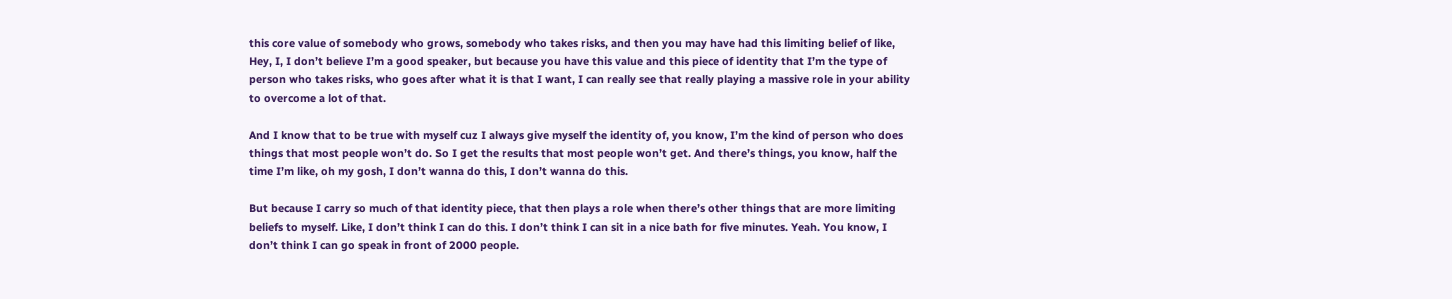this core value of somebody who grows, somebody who takes risks, and then you may have had this limiting belief of like, Hey, I, I don’t believe I’m a good speaker, but because you have this value and this piece of identity that I’m the type of person who takes risks, who goes after what it is that I want, I can really see that really playing a massive role in your ability to overcome a lot of that.

And I know that to be true with myself cuz I always give myself the identity of, you know, I’m the kind of person who does things that most people won’t do. So I get the results that most people won’t get. And there’s things, you know, half the time I’m like, oh my gosh, I don’t wanna do this, I don’t wanna do this.

But because I carry so much of that identity piece, that then plays a role when there’s other things that are more limiting beliefs to myself. Like, I don’t think I can do this. I don’t think I can sit in a nice bath for five minutes. Yeah. You know, I don’t think I can go speak in front of 2000 people.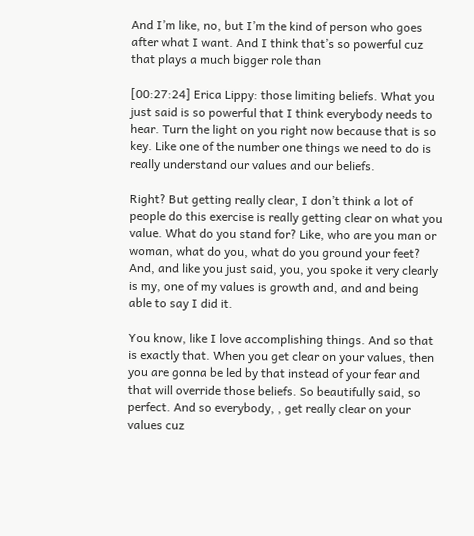And I’m like, no, but I’m the kind of person who goes after what I want. And I think that’s so powerful cuz that plays a much bigger role than

[00:27:24] Erica Lippy: those limiting beliefs. What you just said is so powerful that I think everybody needs to hear. Turn the light on you right now because that is so key. Like one of the number one things we need to do is really understand our values and our beliefs.

Right? But getting really clear, I don’t think a lot of people do this exercise is really getting clear on what you value. What do you stand for? Like, who are you man or woman, what do you, what do you ground your feet? And, and like you just said, you, you spoke it very clearly is my, one of my values is growth and, and and being able to say I did it.

You know, like I love accomplishing things. And so that is exactly that. When you get clear on your values, then you are gonna be led by that instead of your fear and that will override those beliefs. So beautifully said, so perfect. And so everybody, , get really clear on your values cuz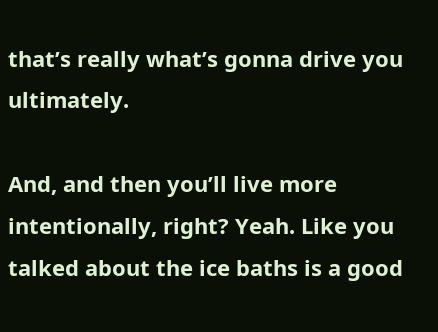that’s really what’s gonna drive you ultimately.

And, and then you’ll live more intentionally, right? Yeah. Like you talked about the ice baths is a good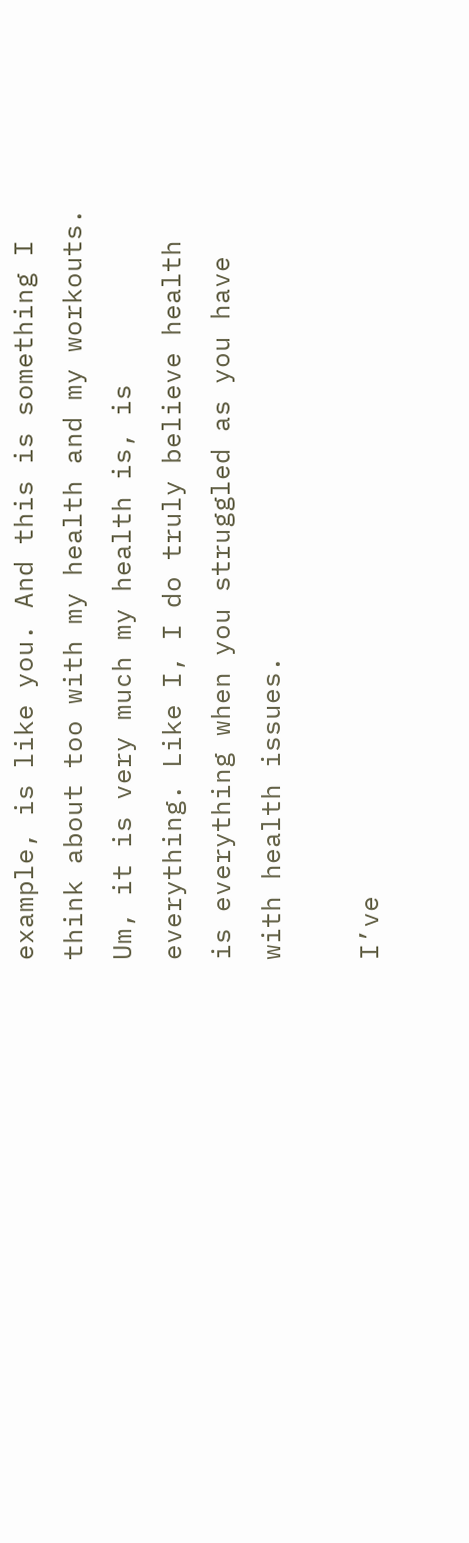example, is like you. And this is something I think about too with my health and my workouts. Um, it is very much my health is, is everything. Like I, I do truly believe health is everything when you struggled as you have with health issues.

I’ve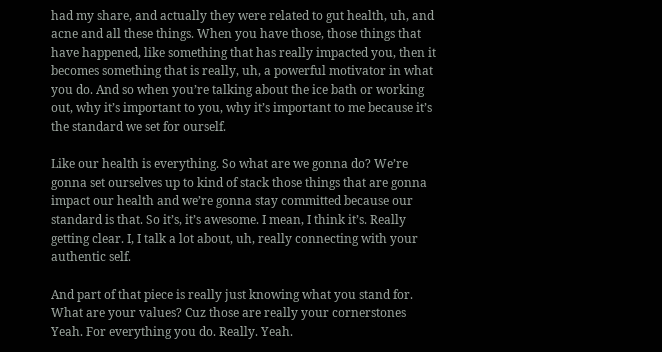had my share, and actually they were related to gut health, uh, and acne and all these things. When you have those, those things that have happened, like something that has really impacted you, then it becomes something that is really, uh, a powerful motivator in what you do. And so when you’re talking about the ice bath or working out, why it’s important to you, why it’s important to me because it’s the standard we set for ourself.

Like our health is everything. So what are we gonna do? We’re gonna set ourselves up to kind of stack those things that are gonna impact our health and we’re gonna stay committed because our standard is that. So it’s, it’s awesome. I mean, I think it’s. Really getting clear. I, I talk a lot about, uh, really connecting with your authentic self.

And part of that piece is really just knowing what you stand for. What are your values? Cuz those are really your cornerstones Yeah. For everything you do. Really. Yeah.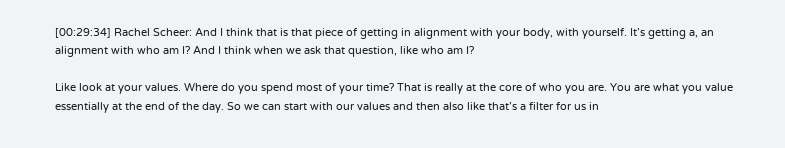[00:29:34] Rachel Scheer: And I think that is that piece of getting in alignment with your body, with yourself. It’s getting a, an alignment with who am I? And I think when we ask that question, like who am I?

Like look at your values. Where do you spend most of your time? That is really at the core of who you are. You are what you value essentially at the end of the day. So we can start with our values and then also like that’s a filter for us in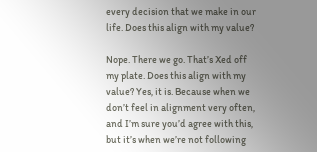every decision that we make in our life. Does this align with my value?

Nope. There we go. That’s Xed off my plate. Does this align with my value? Yes, it is. Because when we don’t feel in alignment very often, and I’m sure you’d agree with this, but it’s when we’re not following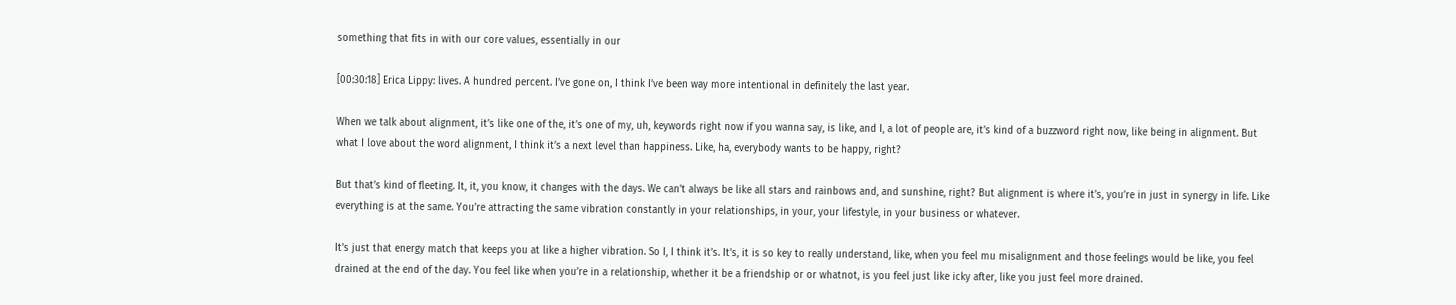something that fits in with our core values, essentially in our

[00:30:18] Erica Lippy: lives. A hundred percent. I’ve gone on, I think I’ve been way more intentional in definitely the last year.

When we talk about alignment, it’s like one of the, it’s one of my, uh, keywords right now if you wanna say, is like, and I, a lot of people are, it’s kind of a buzzword right now, like being in alignment. But what I love about the word alignment, I think it’s a next level than happiness. Like, ha, everybody wants to be happy, right?

But that’s kind of fleeting. It, it, you know, it changes with the days. We can’t always be like all stars and rainbows and, and sunshine, right? But alignment is where it’s, you’re in just in synergy in life. Like everything is at the same. You’re attracting the same vibration constantly in your relationships, in your, your lifestyle, in your business or whatever.

It’s just that energy match that keeps you at like a higher vibration. So I, I think it’s. It’s, it is so key to really understand, like, when you feel mu misalignment and those feelings would be like, you feel drained at the end of the day. You feel like when you’re in a relationship, whether it be a friendship or or whatnot, is you feel just like icky after, like you just feel more drained.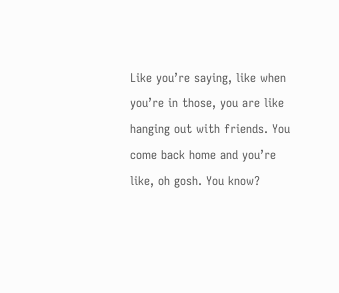Like you’re saying, like when you’re in those, you are like hanging out with friends. You come back home and you’re like, oh gosh. You know?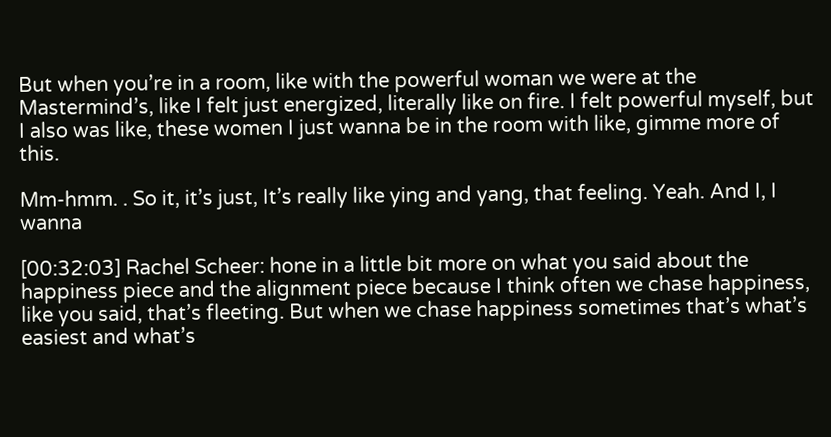But when you’re in a room, like with the powerful woman we were at the Mastermind’s, like I felt just energized, literally like on fire. I felt powerful myself, but I also was like, these women I just wanna be in the room with like, gimme more of this.

Mm-hmm. . So it, it’s just, It’s really like ying and yang, that feeling. Yeah. And I, I wanna

[00:32:03] Rachel Scheer: hone in a little bit more on what you said about the happiness piece and the alignment piece because I think often we chase happiness, like you said, that’s fleeting. But when we chase happiness sometimes that’s what’s easiest and what’s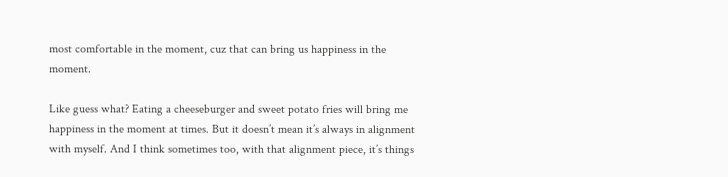most comfortable in the moment, cuz that can bring us happiness in the moment.

Like guess what? Eating a cheeseburger and sweet potato fries will bring me happiness in the moment at times. But it doesn’t mean it’s always in alignment with myself. And I think sometimes too, with that alignment piece, it’s things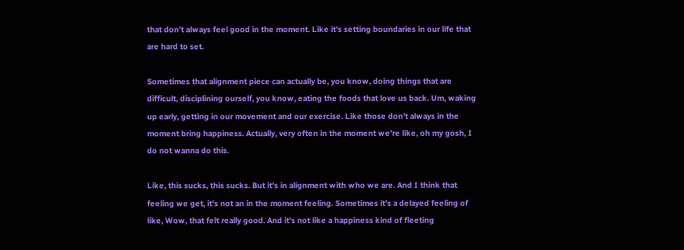that don’t always feel good in the moment. Like it’s setting boundaries in our life that are hard to set.

Sometimes that alignment piece can actually be, you know, doing things that are difficult, disciplining ourself, you know, eating the foods that love us back. Um, waking up early, getting in our movement and our exercise. Like those don’t always in the moment bring happiness. Actually, very often in the moment we’re like, oh my gosh, I do not wanna do this.

Like, this sucks, this sucks. But it’s in alignment with who we are. And I think that feeling we get, it’s not an in the moment feeling. Sometimes it’s a delayed feeling of like, Wow, that felt really good. And it’s not like a happiness kind of fleeting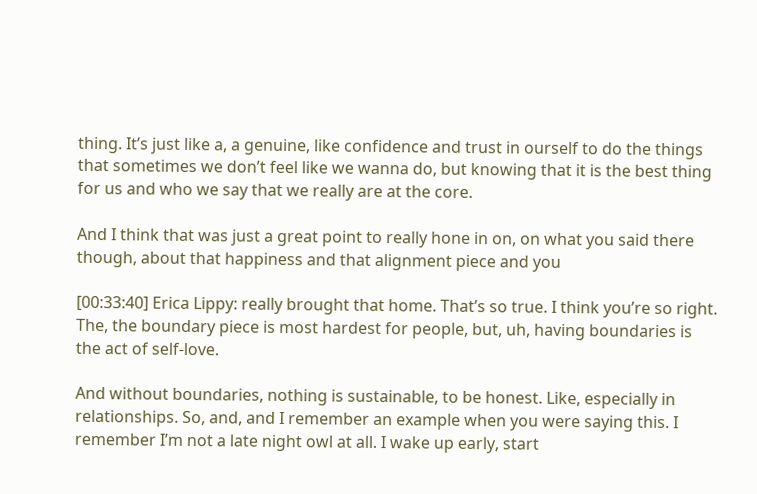thing. It’s just like a, a genuine, like confidence and trust in ourself to do the things that sometimes we don’t feel like we wanna do, but knowing that it is the best thing for us and who we say that we really are at the core.

And I think that was just a great point to really hone in on, on what you said there though, about that happiness and that alignment piece and you

[00:33:40] Erica Lippy: really brought that home. That’s so true. I think you’re so right. The, the boundary piece is most hardest for people, but, uh, having boundaries is the act of self-love.

And without boundaries, nothing is sustainable, to be honest. Like, especially in relationships. So, and, and I remember an example when you were saying this. I remember I’m not a late night owl at all. I wake up early, start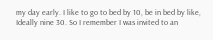my day early. I like to go to bed by 10, be in bed by like, Ideally nine 30. So I remember I was invited to an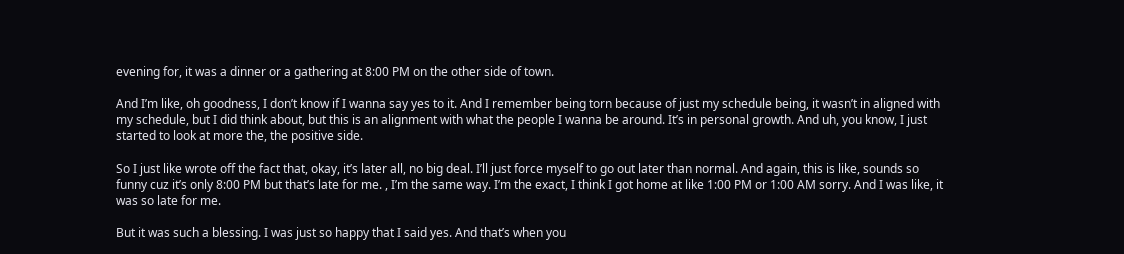evening for, it was a dinner or a gathering at 8:00 PM on the other side of town.

And I’m like, oh goodness, I don’t know if I wanna say yes to it. And I remember being torn because of just my schedule being, it wasn’t in aligned with my schedule, but I did think about, but this is an alignment with what the people I wanna be around. It’s in personal growth. And uh, you know, I just started to look at more the, the positive side.

So I just like wrote off the fact that, okay, it’s later all, no big deal. I’ll just force myself to go out later than normal. And again, this is like, sounds so funny cuz it’s only 8:00 PM but that’s late for me. , I’m the same way. I’m the exact, I think I got home at like 1:00 PM or 1:00 AM sorry. And I was like, it was so late for me.

But it was such a blessing. I was just so happy that I said yes. And that’s when you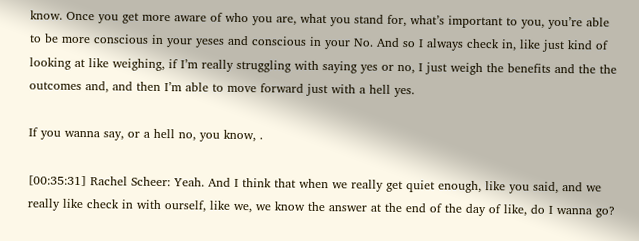know. Once you get more aware of who you are, what you stand for, what’s important to you, you’re able to be more conscious in your yeses and conscious in your No. And so I always check in, like just kind of looking at like weighing, if I’m really struggling with saying yes or no, I just weigh the benefits and the the outcomes and, and then I’m able to move forward just with a hell yes.

If you wanna say, or a hell no, you know, .

[00:35:31] Rachel Scheer: Yeah. And I think that when we really get quiet enough, like you said, and we really like check in with ourself, like we, we know the answer at the end of the day of like, do I wanna go?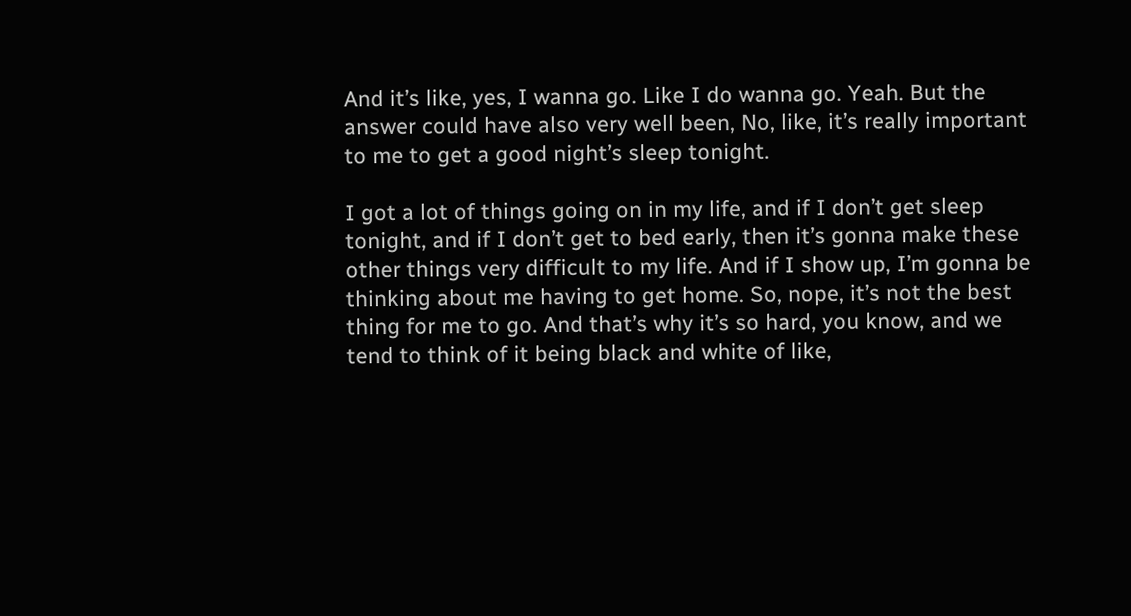And it’s like, yes, I wanna go. Like I do wanna go. Yeah. But the answer could have also very well been, No, like, it’s really important to me to get a good night’s sleep tonight.

I got a lot of things going on in my life, and if I don’t get sleep tonight, and if I don’t get to bed early, then it’s gonna make these other things very difficult to my life. And if I show up, I’m gonna be thinking about me having to get home. So, nope, it’s not the best thing for me to go. And that’s why it’s so hard, you know, and we tend to think of it being black and white of like,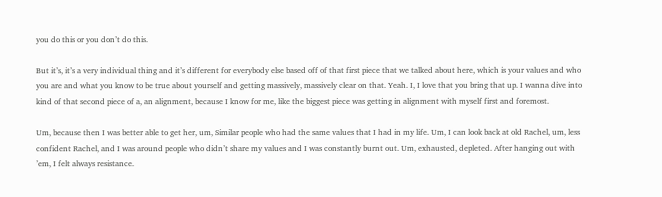you do this or you don’t do this.

But it’s, it’s a very individual thing and it’s different for everybody else based off of that first piece that we talked about here, which is your values and who you are and what you know to be true about yourself and getting massively, massively clear on that. Yeah. I, I love that you bring that up. I wanna dive into kind of that second piece of a, an alignment, because I know for me, like the biggest piece was getting in alignment with myself first and foremost.

Um, because then I was better able to get her, um, Similar people who had the same values that I had in my life. Um, I can look back at old Rachel, um, less confident Rachel, and I was around people who didn’t share my values and I was constantly burnt out. Um, exhausted, depleted. After hanging out with ’em, I felt always resistance.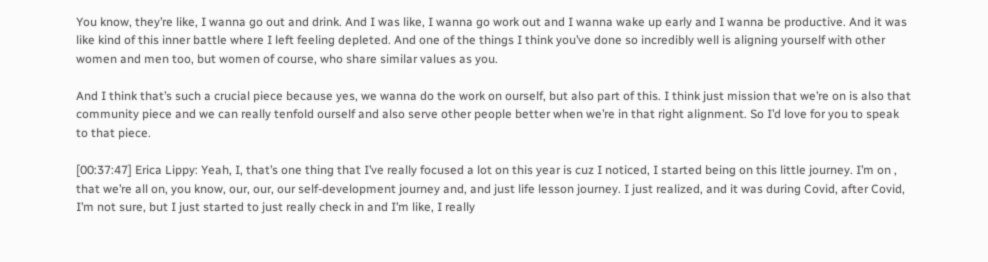You know, they’re like, I wanna go out and drink. And I was like, I wanna go work out and I wanna wake up early and I wanna be productive. And it was like kind of this inner battle where I left feeling depleted. And one of the things I think you’ve done so incredibly well is aligning yourself with other women and men too, but women of course, who share similar values as you.

And I think that’s such a crucial piece because yes, we wanna do the work on ourself, but also part of this. I think just mission that we’re on is also that community piece and we can really tenfold ourself and also serve other people better when we’re in that right alignment. So I’d love for you to speak to that piece.

[00:37:47] Erica Lippy: Yeah, I, that’s one thing that I’ve really focused a lot on this year is cuz I noticed, I started being on this little journey. I’m on , that we’re all on, you know, our, our, our self-development journey and, and just life lesson journey. I just realized, and it was during Covid, after Covid, I’m not sure, but I just started to just really check in and I’m like, I really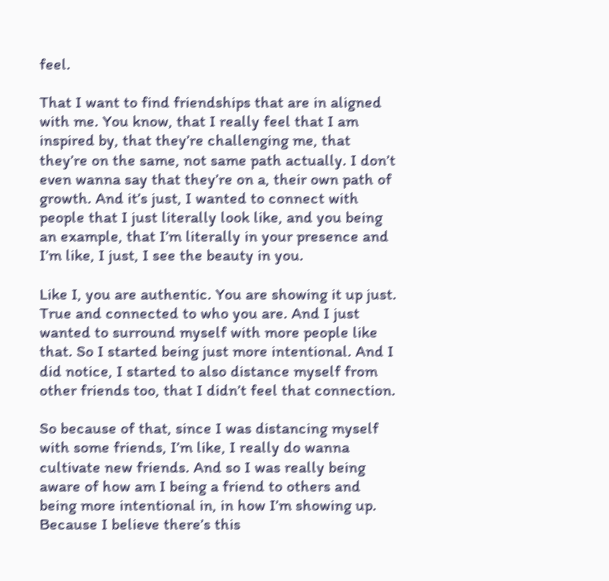feel.

That I want to find friendships that are in aligned with me. You know, that I really feel that I am inspired by, that they’re challenging me, that they’re on the same, not same path actually. I don’t even wanna say that they’re on a, their own path of growth. And it’s just, I wanted to connect with people that I just literally look like, and you being an example, that I’m literally in your presence and I’m like, I just, I see the beauty in you.

Like I, you are authentic. You are showing it up just. True and connected to who you are. And I just wanted to surround myself with more people like that. So I started being just more intentional. And I did notice, I started to also distance myself from other friends too, that I didn’t feel that connection.

So because of that, since I was distancing myself with some friends, I’m like, I really do wanna cultivate new friends. And so I was really being aware of how am I being a friend to others and being more intentional in, in how I’m showing up. Because I believe there’s this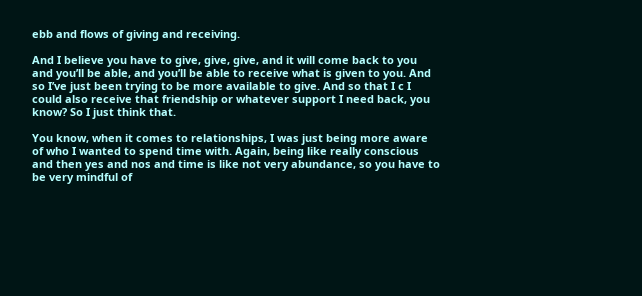ebb and flows of giving and receiving.

And I believe you have to give, give, give, and it will come back to you and you’ll be able, and you’ll be able to receive what is given to you. And so I’ve just been trying to be more available to give. And so that I c I could also receive that friendship or whatever support I need back, you know? So I just think that.

You know, when it comes to relationships, I was just being more aware of who I wanted to spend time with. Again, being like really conscious and then yes and nos and time is like not very abundance, so you have to be very mindful of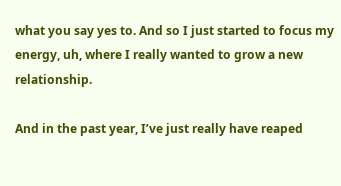what you say yes to. And so I just started to focus my energy, uh, where I really wanted to grow a new relationship.

And in the past year, I’ve just really have reaped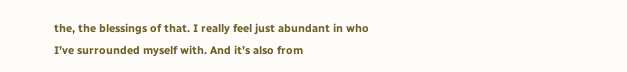the, the blessings of that. I really feel just abundant in who I’ve surrounded myself with. And it’s also from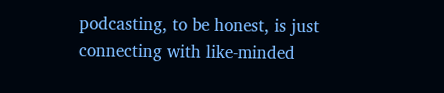podcasting, to be honest, is just connecting with like-minded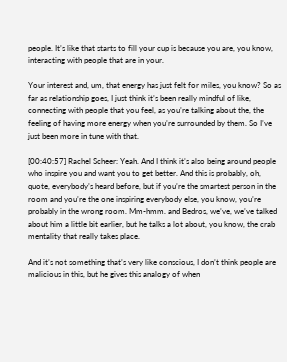people. It’s like that starts to fill your cup is because you are, you know, interacting with people that are in your.

Your interest and, um, that energy has just felt for miles, you know? So as far as relationship goes, I just think it’s been really mindful of like, connecting with people that you feel, as you’re talking about the, the feeling of having more energy when you’re surrounded by them. So I’ve just been more in tune with that.

[00:40:57] Rachel Scheer: Yeah. And I think it’s also being around people who inspire you and want you to get better. And this is probably, oh, quote, everybody’s heard before, but if you’re the smartest person in the room and you’re the one inspiring everybody else, you know, you’re probably in the wrong room. Mm-hmm. and Bedros, we’ve, we’ve talked about him a little bit earlier, but he talks a lot about, you know, the crab mentality that really takes place.

And it’s not something that’s very like conscious, I don’t think people are malicious in this, but he gives this analogy of when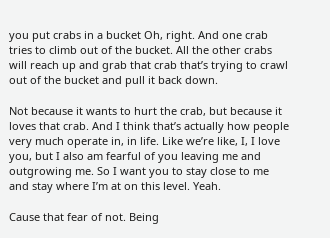you put crabs in a bucket Oh, right. And one crab tries to climb out of the bucket. All the other crabs will reach up and grab that crab that’s trying to crawl out of the bucket and pull it back down.

Not because it wants to hurt the crab, but because it loves that crab. And I think that’s actually how people very much operate in, in life. Like we’re like, I, I love you, but I also am fearful of you leaving me and outgrowing me. So I want you to stay close to me and stay where I’m at on this level. Yeah.

Cause that fear of not. Being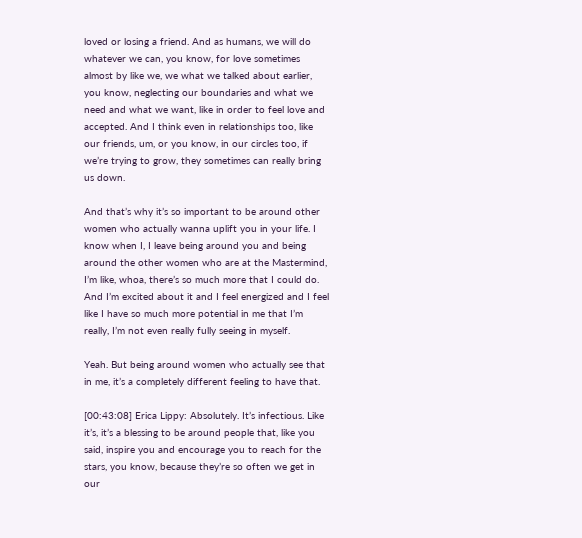loved or losing a friend. And as humans, we will do whatever we can, you know, for love sometimes almost by like we, we what we talked about earlier, you know, neglecting our boundaries and what we need and what we want, like in order to feel love and accepted. And I think even in relationships too, like our friends, um, or you know, in our circles too, if we’re trying to grow, they sometimes can really bring us down.

And that’s why it’s so important to be around other women who actually wanna uplift you in your life. I know when I, I leave being around you and being around the other women who are at the Mastermind, I’m like, whoa, there’s so much more that I could do. And I’m excited about it and I feel energized and I feel like I have so much more potential in me that I’m really, I’m not even really fully seeing in myself.

Yeah. But being around women who actually see that in me, it’s a completely different feeling to have that.

[00:43:08] Erica Lippy: Absolutely. It’s infectious. Like it’s, it’s a blessing to be around people that, like you said, inspire you and encourage you to reach for the stars, you know, because they’re so often we get in our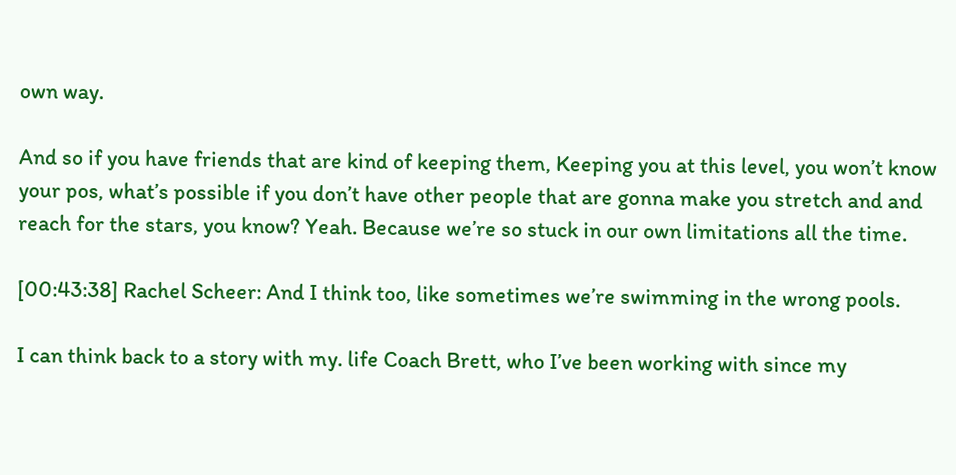own way.

And so if you have friends that are kind of keeping them, Keeping you at this level, you won’t know your pos, what’s possible if you don’t have other people that are gonna make you stretch and and reach for the stars, you know? Yeah. Because we’re so stuck in our own limitations all the time.

[00:43:38] Rachel Scheer: And I think too, like sometimes we’re swimming in the wrong pools.

I can think back to a story with my. life Coach Brett, who I’ve been working with since my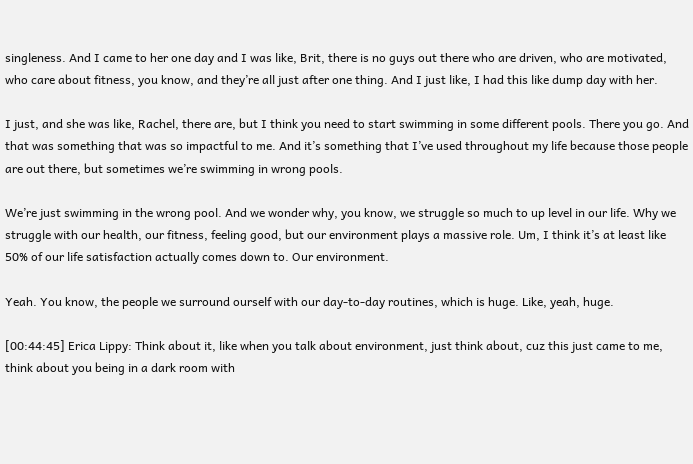singleness. And I came to her one day and I was like, Brit, there is no guys out there who are driven, who are motivated, who care about fitness, you know, and they’re all just after one thing. And I just like, I had this like dump day with her.

I just, and she was like, Rachel, there are, but I think you need to start swimming in some different pools. There you go. And that was something that was so impactful to me. And it’s something that I’ve used throughout my life because those people are out there, but sometimes we’re swimming in wrong pools.

We’re just swimming in the wrong pool. And we wonder why, you know, we struggle so much to up level in our life. Why we struggle with our health, our fitness, feeling good, but our environment plays a massive role. Um, I think it’s at least like 50% of our life satisfaction actually comes down to. Our environment.

Yeah. You know, the people we surround ourself with our day-to-day routines, which is huge. Like, yeah, huge.

[00:44:45] Erica Lippy: Think about it, like when you talk about environment, just think about, cuz this just came to me, think about you being in a dark room with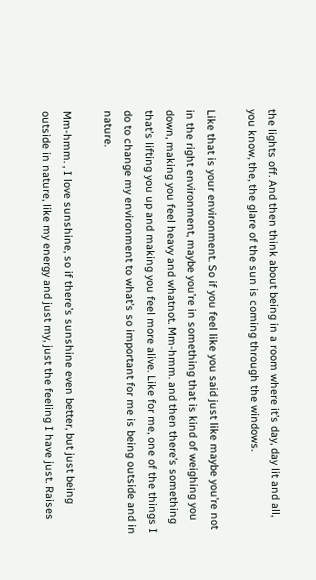the lights off. And then think about being in a room where it’s day, day lit and all, you know, the, the glare of the sun is coming through the windows.

Like that is your environment. So if you feel like you said just like maybe you’re not in the right environment, maybe you’re in something that is kind of weighing you down, making you feel heavy and whatnot. Mm-hmm. and then there’s something that’s lifting you up and making you feel more alive. Like for me, one of the things I do to change my environment to what’s so important for me is being outside and in nature.

Mm-hmm. , I love sunshine, so if there’s sunshine even better, but just being outside in nature, like my energy and just my, just the feeling I have just. Raises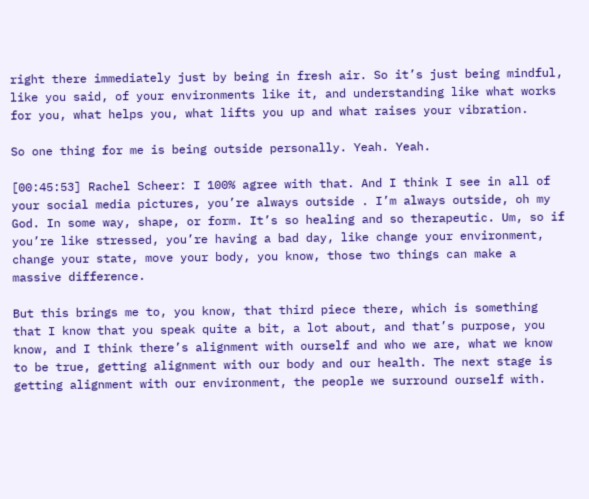right there immediately just by being in fresh air. So it’s just being mindful, like you said, of your environments like it, and understanding like what works for you, what helps you, what lifts you up and what raises your vibration.

So one thing for me is being outside personally. Yeah. Yeah.

[00:45:53] Rachel Scheer: I 100% agree with that. And I think I see in all of your social media pictures, you’re always outside . I’m always outside, oh my God. In some way, shape, or form. It’s so healing and so therapeutic. Um, so if you’re like stressed, you’re having a bad day, like change your environment, change your state, move your body, you know, those two things can make a massive difference.

But this brings me to, you know, that third piece there, which is something that I know that you speak quite a bit, a lot about, and that’s purpose, you know, and I think there’s alignment with ourself and who we are, what we know to be true, getting alignment with our body and our health. The next stage is getting alignment with our environment, the people we surround ourself with.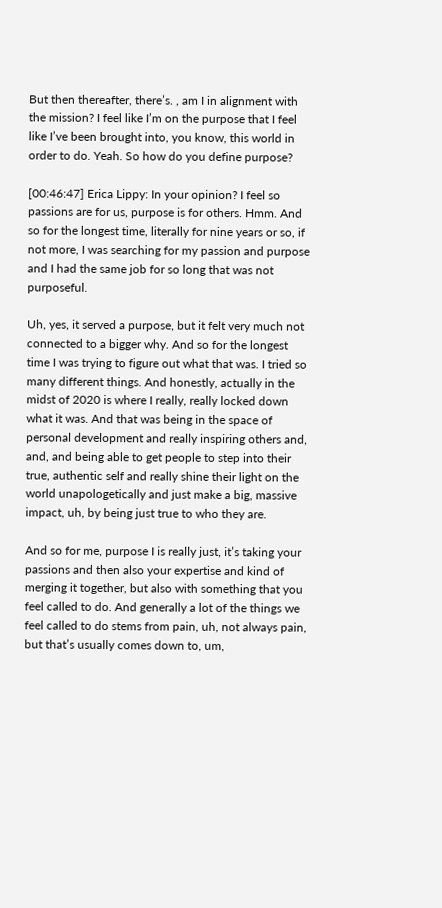But then thereafter, there’s. , am I in alignment with the mission? I feel like I’m on the purpose that I feel like I’ve been brought into, you know, this world in order to do. Yeah. So how do you define purpose?

[00:46:47] Erica Lippy: In your opinion? I feel so passions are for us, purpose is for others. Hmm. And so for the longest time, literally for nine years or so, if not more, I was searching for my passion and purpose and I had the same job for so long that was not purposeful.

Uh, yes, it served a purpose, but it felt very much not connected to a bigger why. And so for the longest time I was trying to figure out what that was. I tried so many different things. And honestly, actually in the midst of 2020 is where I really, really locked down what it was. And that was being in the space of personal development and really inspiring others and, and, and being able to get people to step into their true, authentic self and really shine their light on the world unapologetically and just make a big, massive impact, uh, by being just true to who they are.

And so for me, purpose I is really just, it’s taking your passions and then also your expertise and kind of merging it together, but also with something that you feel called to do. And generally a lot of the things we feel called to do stems from pain, uh, not always pain, but that’s usually comes down to, um,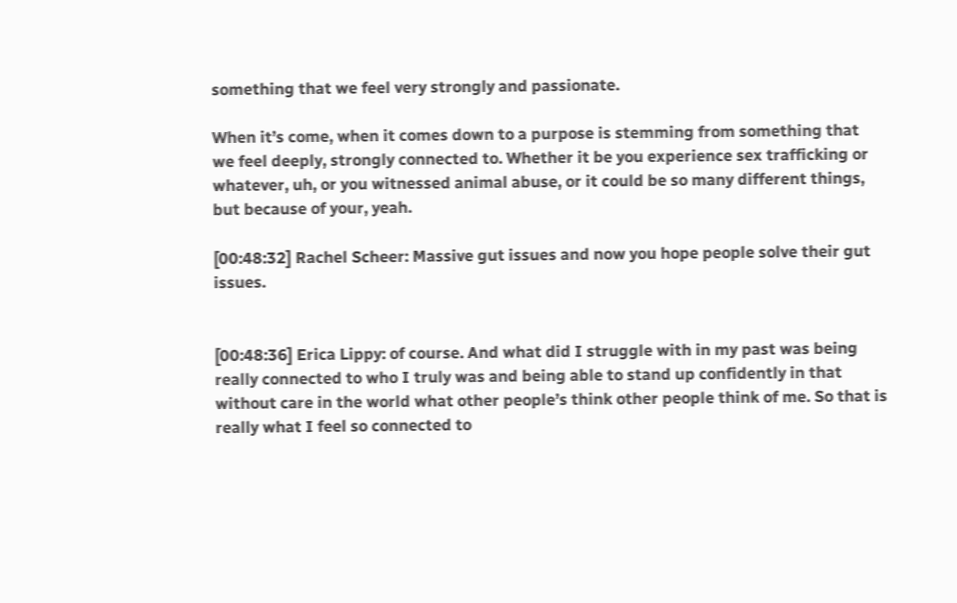something that we feel very strongly and passionate.

When it’s come, when it comes down to a purpose is stemming from something that we feel deeply, strongly connected to. Whether it be you experience sex trafficking or whatever, uh, or you witnessed animal abuse, or it could be so many different things, but because of your, yeah.

[00:48:32] Rachel Scheer: Massive gut issues and now you hope people solve their gut issues.


[00:48:36] Erica Lippy: of course. And what did I struggle with in my past was being really connected to who I truly was and being able to stand up confidently in that without care in the world what other people’s think other people think of me. So that is really what I feel so connected to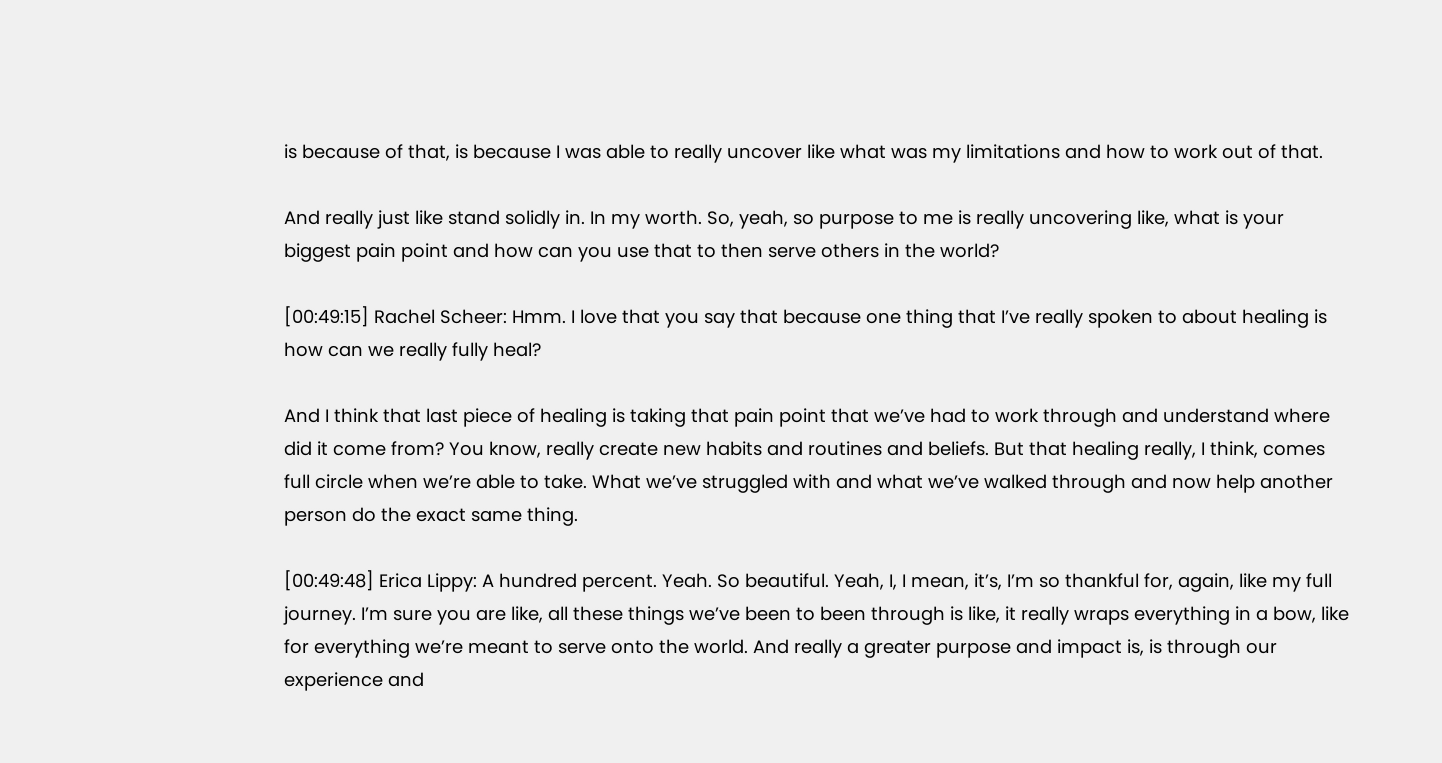is because of that, is because I was able to really uncover like what was my limitations and how to work out of that.

And really just like stand solidly in. In my worth. So, yeah, so purpose to me is really uncovering like, what is your biggest pain point and how can you use that to then serve others in the world?

[00:49:15] Rachel Scheer: Hmm. I love that you say that because one thing that I’ve really spoken to about healing is how can we really fully heal?

And I think that last piece of healing is taking that pain point that we’ve had to work through and understand where did it come from? You know, really create new habits and routines and beliefs. But that healing really, I think, comes full circle when we’re able to take. What we’ve struggled with and what we’ve walked through and now help another person do the exact same thing.

[00:49:48] Erica Lippy: A hundred percent. Yeah. So beautiful. Yeah, I, I mean, it’s, I’m so thankful for, again, like my full journey. I’m sure you are like, all these things we’ve been to been through is like, it really wraps everything in a bow, like for everything we’re meant to serve onto the world. And really a greater purpose and impact is, is through our experience and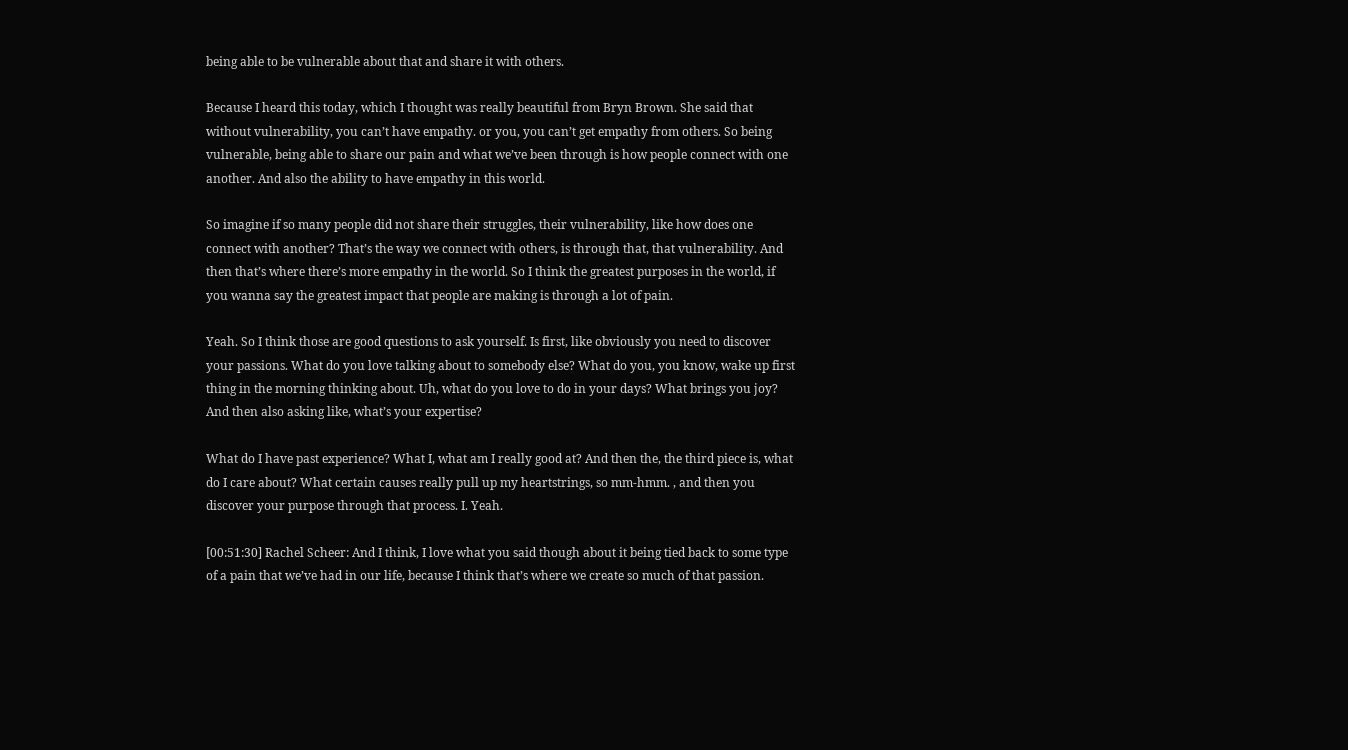being able to be vulnerable about that and share it with others.

Because I heard this today, which I thought was really beautiful from Bryn Brown. She said that without vulnerability, you can’t have empathy. or you, you can’t get empathy from others. So being vulnerable, being able to share our pain and what we’ve been through is how people connect with one another. And also the ability to have empathy in this world.

So imagine if so many people did not share their struggles, their vulnerability, like how does one connect with another? That’s the way we connect with others, is through that, that vulnerability. And then that’s where there’s more empathy in the world. So I think the greatest purposes in the world, if you wanna say the greatest impact that people are making is through a lot of pain.

Yeah. So I think those are good questions to ask yourself. Is first, like obviously you need to discover your passions. What do you love talking about to somebody else? What do you, you know, wake up first thing in the morning thinking about. Uh, what do you love to do in your days? What brings you joy? And then also asking like, what’s your expertise?

What do I have past experience? What I, what am I really good at? And then the, the third piece is, what do I care about? What certain causes really pull up my heartstrings, so mm-hmm. , and then you discover your purpose through that process. I. Yeah.

[00:51:30] Rachel Scheer: And I think, I love what you said though about it being tied back to some type of a pain that we’ve had in our life, because I think that’s where we create so much of that passion.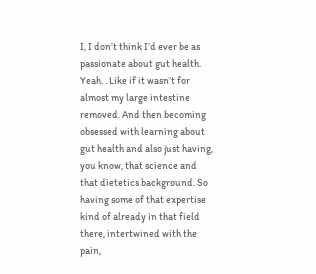I, I don’t think I’d ever be as passionate about gut health. Yeah. . Like if it wasn’t for almost my large intestine removed. And then becoming obsessed with learning about gut health and also just having, you know, that science and that dietetics background. So having some of that expertise kind of already in that field there, intertwined with the pain,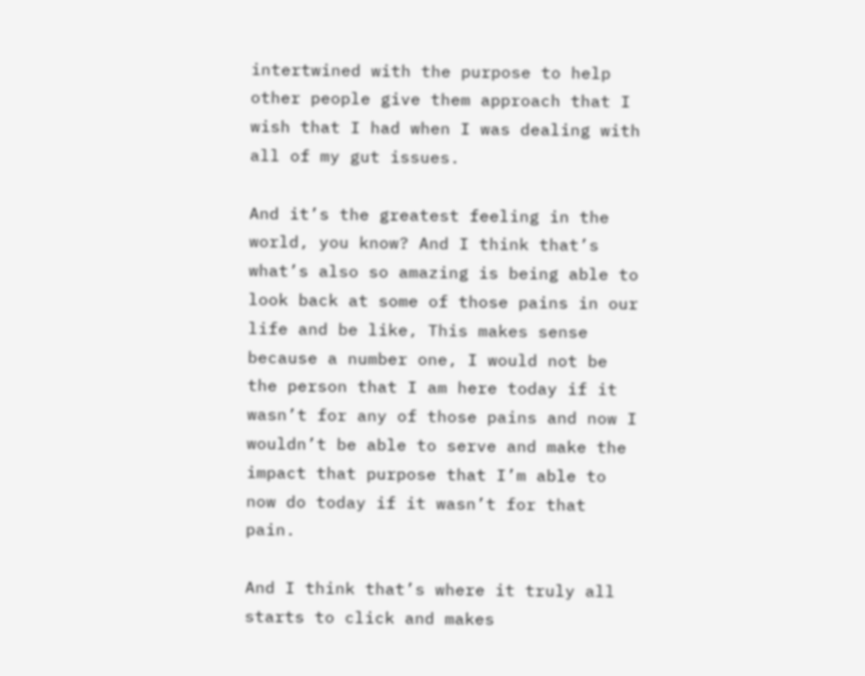intertwined with the purpose to help other people give them approach that I wish that I had when I was dealing with all of my gut issues.

And it’s the greatest feeling in the world, you know? And I think that’s what’s also so amazing is being able to look back at some of those pains in our life and be like, This makes sense because a number one, I would not be the person that I am here today if it wasn’t for any of those pains and now I wouldn’t be able to serve and make the impact that purpose that I’m able to now do today if it wasn’t for that pain.

And I think that’s where it truly all starts to click and makes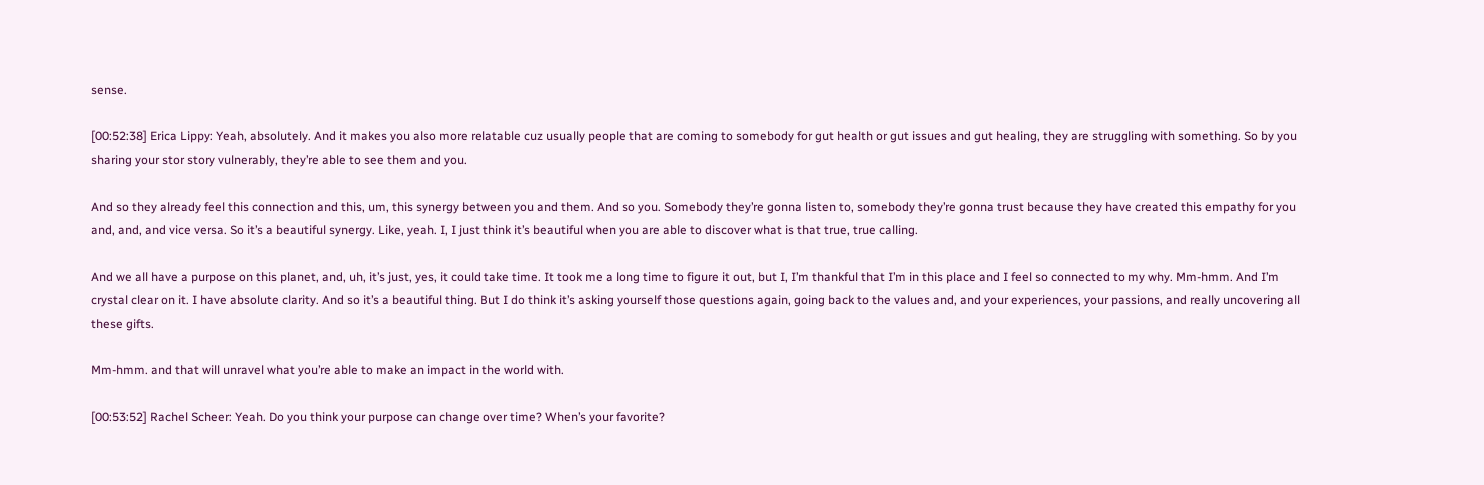sense.

[00:52:38] Erica Lippy: Yeah, absolutely. And it makes you also more relatable cuz usually people that are coming to somebody for gut health or gut issues and gut healing, they are struggling with something. So by you sharing your stor story vulnerably, they’re able to see them and you.

And so they already feel this connection and this, um, this synergy between you and them. And so you. Somebody they’re gonna listen to, somebody they’re gonna trust because they have created this empathy for you and, and, and vice versa. So it’s a beautiful synergy. Like, yeah. I, I just think it’s beautiful when you are able to discover what is that true, true calling.

And we all have a purpose on this planet, and, uh, it’s just, yes, it could take time. It took me a long time to figure it out, but I, I’m thankful that I’m in this place and I feel so connected to my why. Mm-hmm. And I’m crystal clear on it. I have absolute clarity. And so it’s a beautiful thing. But I do think it’s asking yourself those questions again, going back to the values and, and your experiences, your passions, and really uncovering all these gifts.

Mm-hmm. and that will unravel what you’re able to make an impact in the world with.

[00:53:52] Rachel Scheer: Yeah. Do you think your purpose can change over time? When’s your favorite?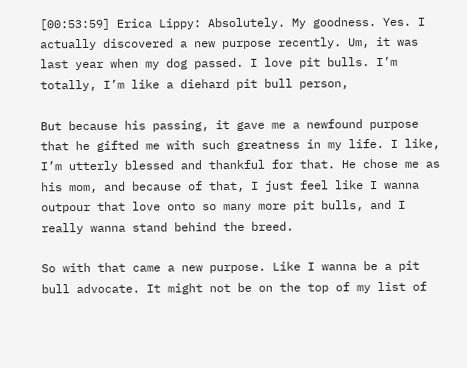[00:53:59] Erica Lippy: Absolutely. My goodness. Yes. I actually discovered a new purpose recently. Um, it was last year when my dog passed. I love pit bulls. I’m totally, I’m like a diehard pit bull person,

But because his passing, it gave me a newfound purpose that he gifted me with such greatness in my life. I like, I’m utterly blessed and thankful for that. He chose me as his mom, and because of that, I just feel like I wanna outpour that love onto so many more pit bulls, and I really wanna stand behind the breed.

So with that came a new purpose. Like I wanna be a pit bull advocate. It might not be on the top of my list of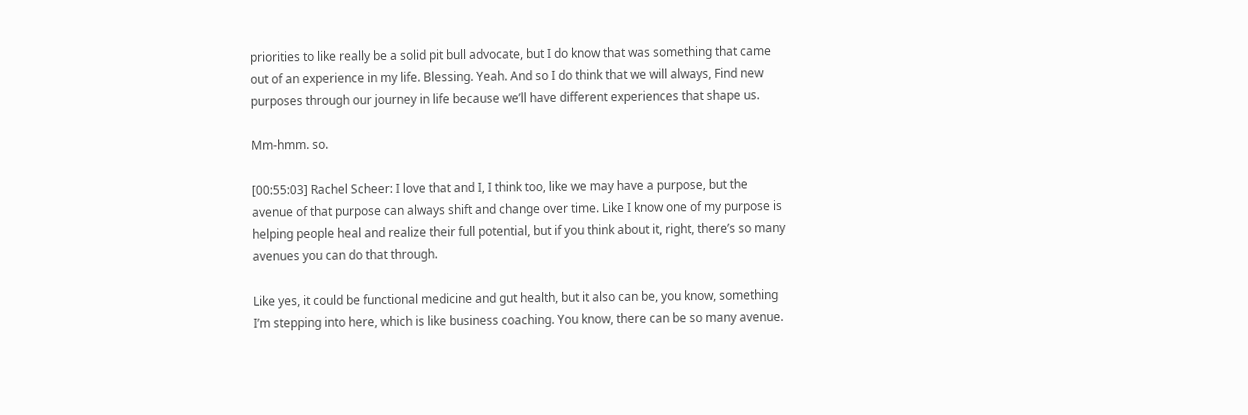priorities to like really be a solid pit bull advocate, but I do know that was something that came out of an experience in my life. Blessing. Yeah. And so I do think that we will always, Find new purposes through our journey in life because we’ll have different experiences that shape us.

Mm-hmm. so.

[00:55:03] Rachel Scheer: I love that and I, I think too, like we may have a purpose, but the avenue of that purpose can always shift and change over time. Like I know one of my purpose is helping people heal and realize their full potential, but if you think about it, right, there’s so many avenues you can do that through.

Like yes, it could be functional medicine and gut health, but it also can be, you know, something I’m stepping into here, which is like business coaching. You know, there can be so many avenue.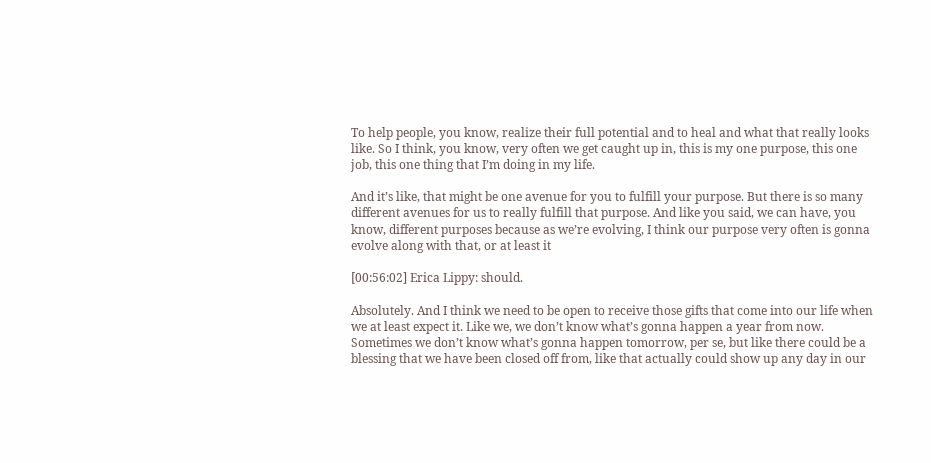To help people, you know, realize their full potential and to heal and what that really looks like. So I think, you know, very often we get caught up in, this is my one purpose, this one job, this one thing that I’m doing in my life.

And it’s like, that might be one avenue for you to fulfill your purpose. But there is so many different avenues for us to really fulfill that purpose. And like you said, we can have, you know, different purposes because as we’re evolving, I think our purpose very often is gonna evolve along with that, or at least it

[00:56:02] Erica Lippy: should.

Absolutely. And I think we need to be open to receive those gifts that come into our life when we at least expect it. Like we, we don’t know what’s gonna happen a year from now. Sometimes we don’t know what’s gonna happen tomorrow, per se, but like there could be a blessing that we have been closed off from, like that actually could show up any day in our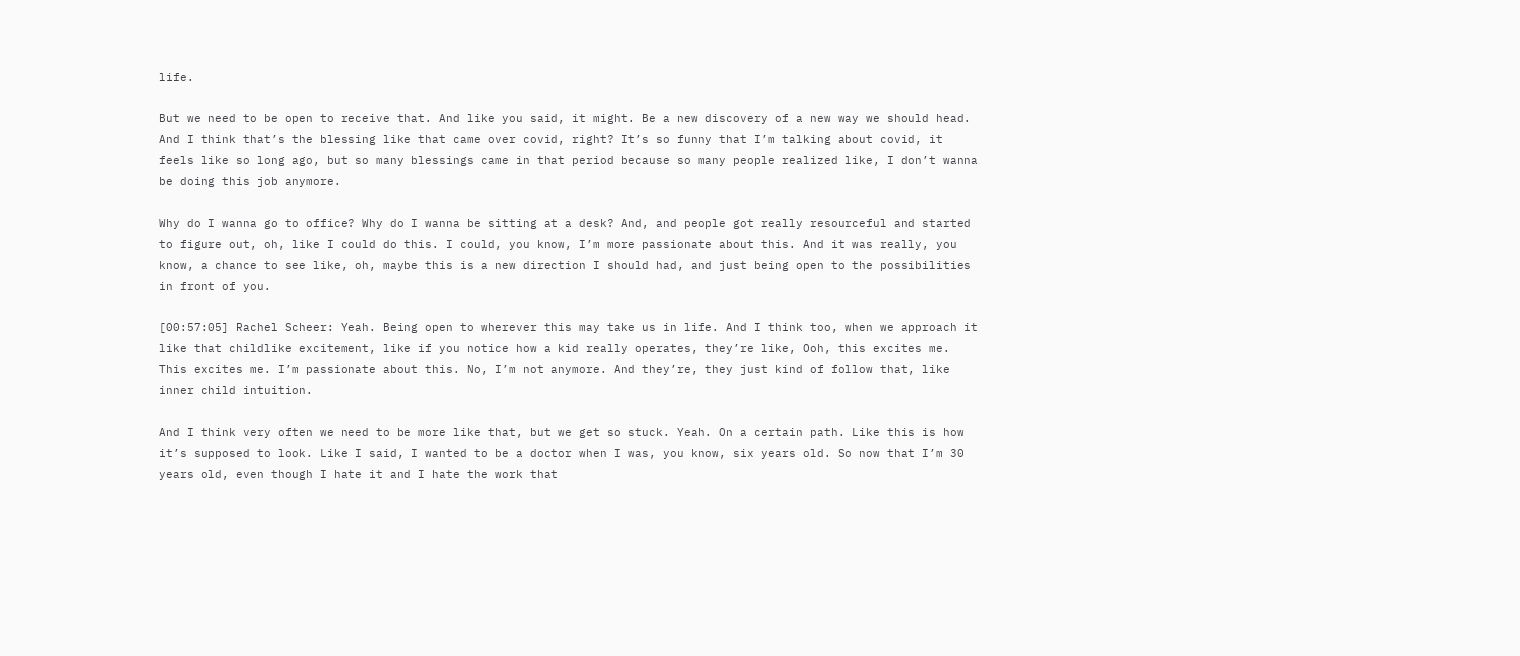life.

But we need to be open to receive that. And like you said, it might. Be a new discovery of a new way we should head. And I think that’s the blessing like that came over covid, right? It’s so funny that I’m talking about covid, it feels like so long ago, but so many blessings came in that period because so many people realized like, I don’t wanna be doing this job anymore.

Why do I wanna go to office? Why do I wanna be sitting at a desk? And, and people got really resourceful and started to figure out, oh, like I could do this. I could, you know, I’m more passionate about this. And it was really, you know, a chance to see like, oh, maybe this is a new direction I should had, and just being open to the possibilities in front of you.

[00:57:05] Rachel Scheer: Yeah. Being open to wherever this may take us in life. And I think too, when we approach it like that childlike excitement, like if you notice how a kid really operates, they’re like, Ooh, this excites me. This excites me. I’m passionate about this. No, I’m not anymore. And they’re, they just kind of follow that, like inner child intuition.

And I think very often we need to be more like that, but we get so stuck. Yeah. On a certain path. Like this is how it’s supposed to look. Like I said, I wanted to be a doctor when I was, you know, six years old. So now that I’m 30 years old, even though I hate it and I hate the work that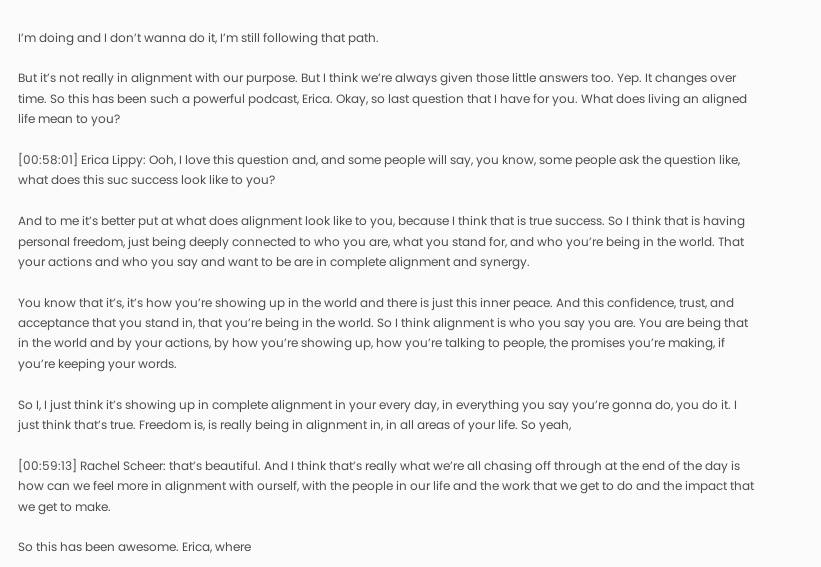I’m doing and I don’t wanna do it, I’m still following that path.

But it’s not really in alignment with our purpose. But I think we’re always given those little answers too. Yep. It changes over time. So this has been such a powerful podcast, Erica. Okay, so last question that I have for you. What does living an aligned life mean to you?

[00:58:01] Erica Lippy: Ooh, I love this question and, and some people will say, you know, some people ask the question like, what does this suc success look like to you?

And to me it’s better put at what does alignment look like to you, because I think that is true success. So I think that is having personal freedom, just being deeply connected to who you are, what you stand for, and who you’re being in the world. That your actions and who you say and want to be are in complete alignment and synergy.

You know that it’s, it’s how you’re showing up in the world and there is just this inner peace. And this confidence, trust, and acceptance that you stand in, that you’re being in the world. So I think alignment is who you say you are. You are being that in the world and by your actions, by how you’re showing up, how you’re talking to people, the promises you’re making, if you’re keeping your words.

So I, I just think it’s showing up in complete alignment in your every day, in everything you say you’re gonna do, you do it. I just think that’s true. Freedom is, is really being in alignment in, in all areas of your life. So yeah,

[00:59:13] Rachel Scheer: that’s beautiful. And I think that’s really what we’re all chasing off through at the end of the day is how can we feel more in alignment with ourself, with the people in our life and the work that we get to do and the impact that we get to make.

So this has been awesome. Erica, where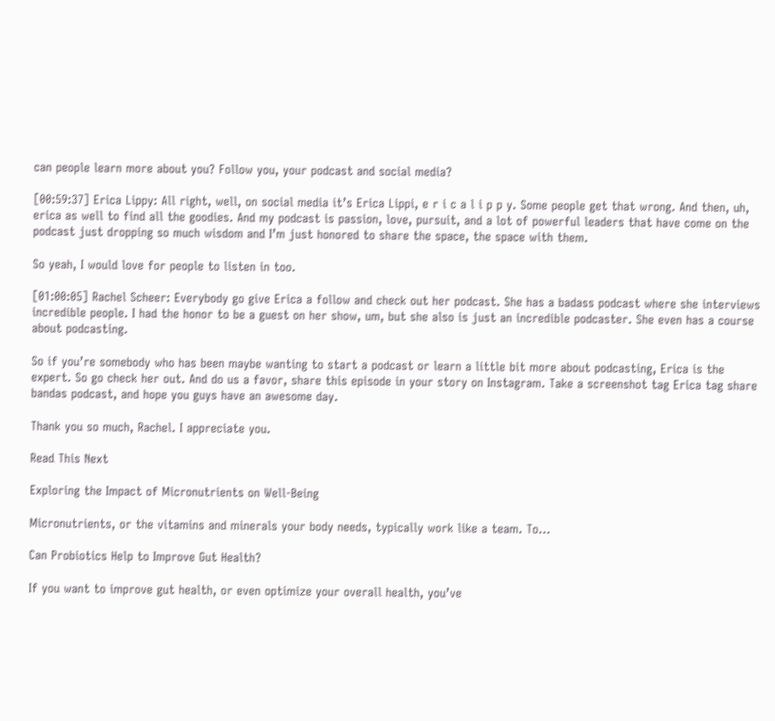can people learn more about you? Follow you, your podcast and social media?

[00:59:37] Erica Lippy: All right, well, on social media it’s Erica Lippi, e r i c a l i p p y. Some people get that wrong. And then, uh, erica as well to find all the goodies. And my podcast is passion, love, pursuit, and a lot of powerful leaders that have come on the podcast just dropping so much wisdom and I’m just honored to share the space, the space with them.

So yeah, I would love for people to listen in too.

[01:00:05] Rachel Scheer: Everybody go give Erica a follow and check out her podcast. She has a badass podcast where she interviews incredible people. I had the honor to be a guest on her show, um, but she also is just an incredible podcaster. She even has a course about podcasting.

So if you’re somebody who has been maybe wanting to start a podcast or learn a little bit more about podcasting, Erica is the expert. So go check her out. And do us a favor, share this episode in your story on Instagram. Take a screenshot tag Erica tag share bandas podcast, and hope you guys have an awesome day.

Thank you so much, Rachel. I appreciate you.

Read This Next

Exploring the Impact of Micronutrients on Well-Being

Micronutrients, or the vitamins and minerals your body needs, typically work like a team. To…

Can Probiotics Help to Improve Gut Health?

If you want to improve gut health, or even optimize your overall health, you’ve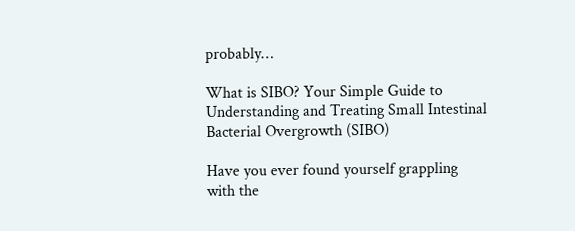probably…

What is SIBO? Your Simple Guide to Understanding and Treating Small Intestinal Bacterial Overgrowth (SIBO)

Have you ever found yourself grappling with the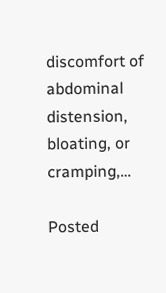discomfort of abdominal distension, bloating, or cramping,…

Posted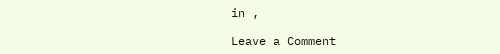in ,

Leave a Comment